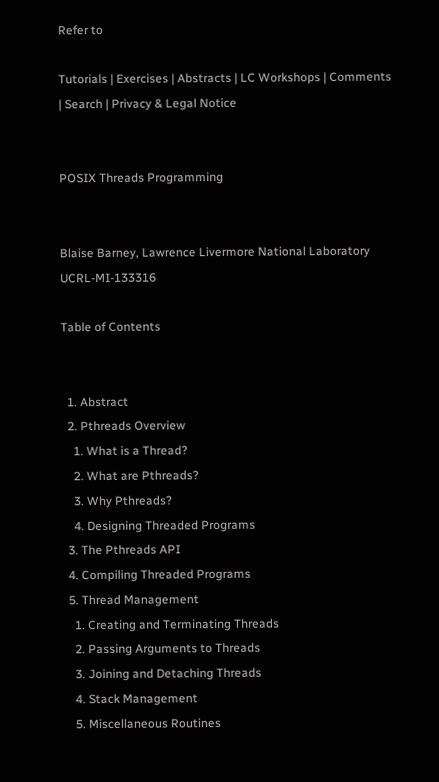Refer to

Tutorials | Exercises | Abstracts | LC Workshops | Comments | Search | Privacy & Legal Notice


POSIX Threads Programming


Blaise Barney, Lawrence Livermore National Laboratory UCRL-MI-133316

Table of Contents


  1. Abstract
  2. Pthreads Overview
    1. What is a Thread?
    2. What are Pthreads?
    3. Why Pthreads?
    4. Designing Threaded Programs
  3. The Pthreads API
  4. Compiling Threaded Programs
  5. Thread Management
    1. Creating and Terminating Threads
    2. Passing Arguments to Threads
    3. Joining and Detaching Threads
    4. Stack Management
    5. Miscellaneous Routines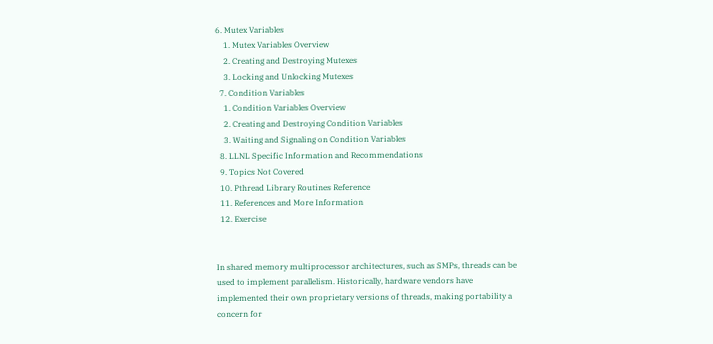6. Mutex Variables
    1. Mutex Variables Overview
    2. Creating and Destroying Mutexes
    3. Locking and Unlocking Mutexes
  7. Condition Variables
    1. Condition Variables Overview
    2. Creating and Destroying Condition Variables
    3. Waiting and Signaling on Condition Variables
  8. LLNL Specific Information and Recommendations
  9. Topics Not Covered
  10. Pthread Library Routines Reference
  11. References and More Information
  12. Exercise


In shared memory multiprocessor architectures, such as SMPs, threads can be used to implement parallelism. Historically, hardware vendors have implemented their own proprietary versions of threads, making portability a concern for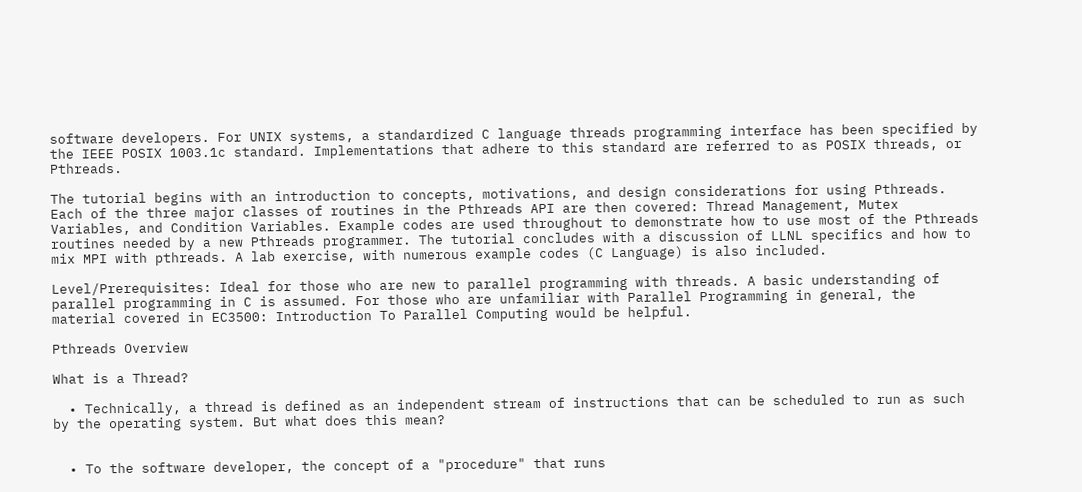software developers. For UNIX systems, a standardized C language threads programming interface has been specified by the IEEE POSIX 1003.1c standard. Implementations that adhere to this standard are referred to as POSIX threads, or Pthreads.

The tutorial begins with an introduction to concepts, motivations, and design considerations for using Pthreads. Each of the three major classes of routines in the Pthreads API are then covered: Thread Management, Mutex Variables, and Condition Variables. Example codes are used throughout to demonstrate how to use most of the Pthreads routines needed by a new Pthreads programmer. The tutorial concludes with a discussion of LLNL specifics and how to mix MPI with pthreads. A lab exercise, with numerous example codes (C Language) is also included.

Level/Prerequisites: Ideal for those who are new to parallel programming with threads. A basic understanding of parallel programming in C is assumed. For those who are unfamiliar with Parallel Programming in general, the material covered in EC3500: Introduction To Parallel Computing would be helpful.

Pthreads Overview

What is a Thread?

  • Technically, a thread is defined as an independent stream of instructions that can be scheduled to run as such by the operating system. But what does this mean?


  • To the software developer, the concept of a "procedure" that runs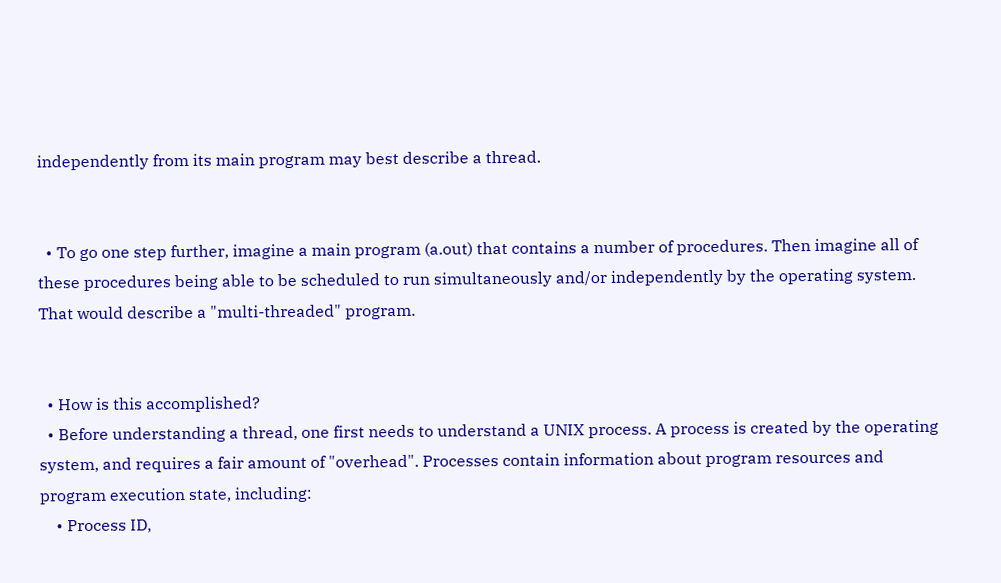independently from its main program may best describe a thread.


  • To go one step further, imagine a main program (a.out) that contains a number of procedures. Then imagine all of these procedures being able to be scheduled to run simultaneously and/or independently by the operating system. That would describe a "multi-threaded" program.


  • How is this accomplished?
  • Before understanding a thread, one first needs to understand a UNIX process. A process is created by the operating system, and requires a fair amount of "overhead". Processes contain information about program resources and program execution state, including:
    • Process ID,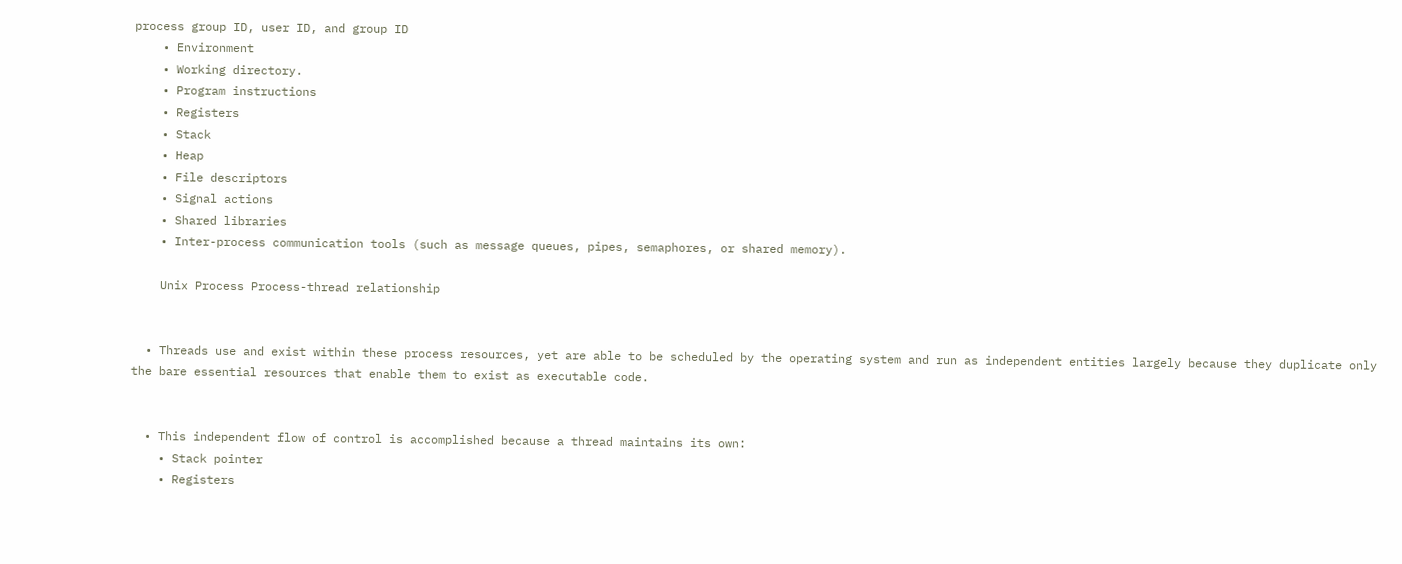process group ID, user ID, and group ID
    • Environment
    • Working directory.
    • Program instructions
    • Registers
    • Stack
    • Heap
    • File descriptors
    • Signal actions
    • Shared libraries
    • Inter-process communication tools (such as message queues, pipes, semaphores, or shared memory).

    Unix Process Process-thread relationship


  • Threads use and exist within these process resources, yet are able to be scheduled by the operating system and run as independent entities largely because they duplicate only the bare essential resources that enable them to exist as executable code.


  • This independent flow of control is accomplished because a thread maintains its own:
    • Stack pointer
    • Registers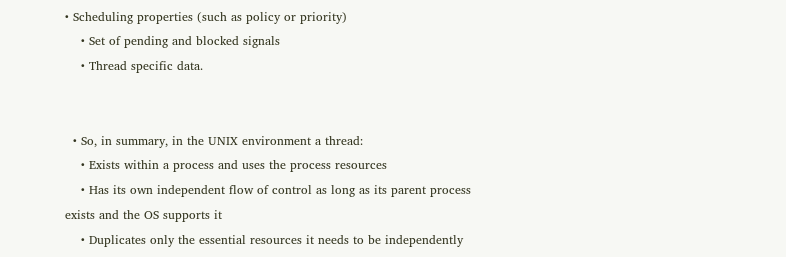• Scheduling properties (such as policy or priority)
    • Set of pending and blocked signals
    • Thread specific data.


  • So, in summary, in the UNIX environment a thread:
    • Exists within a process and uses the process resources
    • Has its own independent flow of control as long as its parent process exists and the OS supports it
    • Duplicates only the essential resources it needs to be independently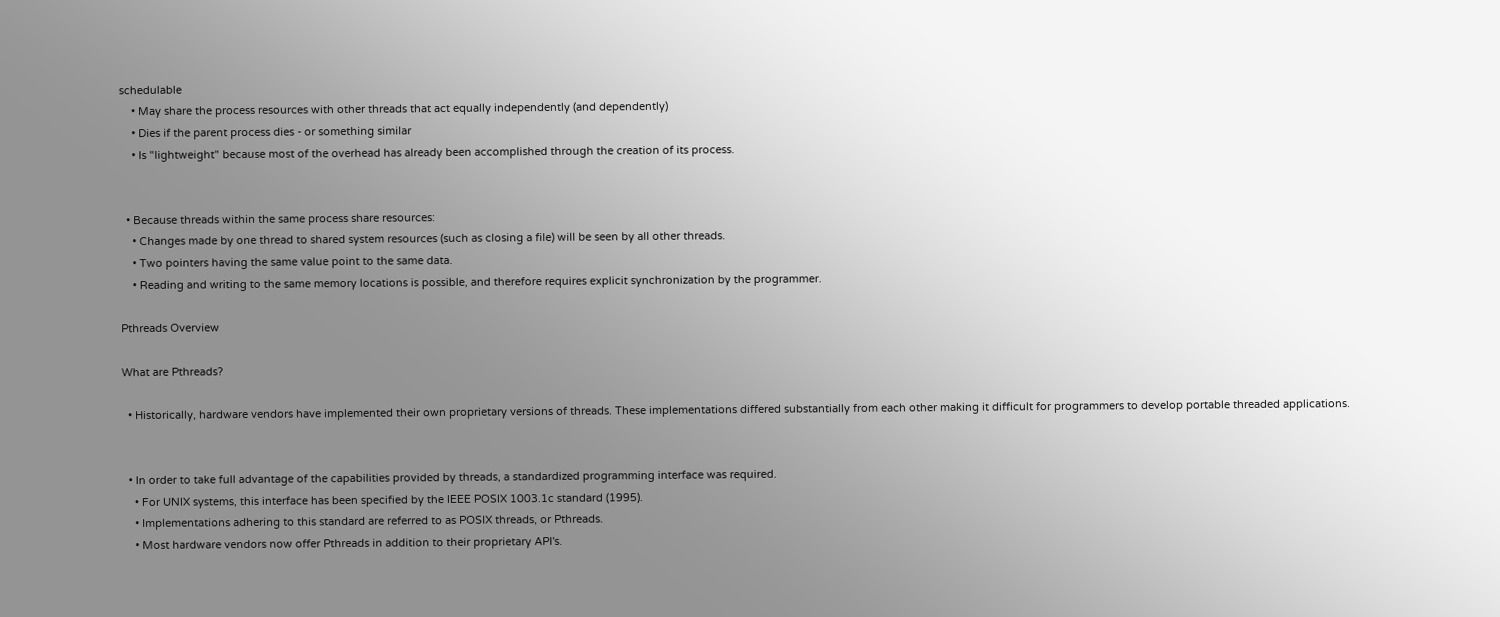schedulable
    • May share the process resources with other threads that act equally independently (and dependently)
    • Dies if the parent process dies - or something similar
    • Is "lightweight" because most of the overhead has already been accomplished through the creation of its process.


  • Because threads within the same process share resources:
    • Changes made by one thread to shared system resources (such as closing a file) will be seen by all other threads.
    • Two pointers having the same value point to the same data.
    • Reading and writing to the same memory locations is possible, and therefore requires explicit synchronization by the programmer.

Pthreads Overview

What are Pthreads?

  • Historically, hardware vendors have implemented their own proprietary versions of threads. These implementations differed substantially from each other making it difficult for programmers to develop portable threaded applications.


  • In order to take full advantage of the capabilities provided by threads, a standardized programming interface was required.
    • For UNIX systems, this interface has been specified by the IEEE POSIX 1003.1c standard (1995).
    • Implementations adhering to this standard are referred to as POSIX threads, or Pthreads.
    • Most hardware vendors now offer Pthreads in addition to their proprietary API's.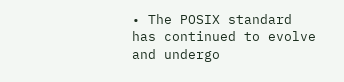• The POSIX standard has continued to evolve and undergo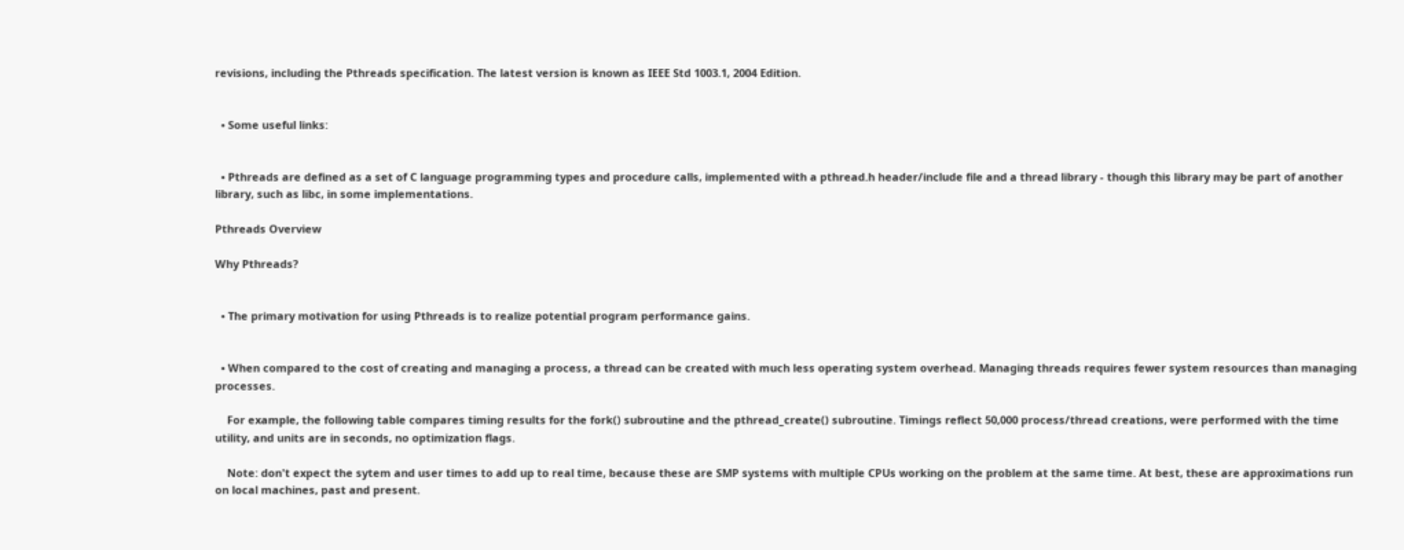revisions, including the Pthreads specification. The latest version is known as IEEE Std 1003.1, 2004 Edition.


  • Some useful links:


  • Pthreads are defined as a set of C language programming types and procedure calls, implemented with a pthread.h header/include file and a thread library - though this library may be part of another library, such as libc, in some implementations.

Pthreads Overview

Why Pthreads?


  • The primary motivation for using Pthreads is to realize potential program performance gains.


  • When compared to the cost of creating and managing a process, a thread can be created with much less operating system overhead. Managing threads requires fewer system resources than managing processes.

    For example, the following table compares timing results for the fork() subroutine and the pthread_create() subroutine. Timings reflect 50,000 process/thread creations, were performed with the time utility, and units are in seconds, no optimization flags.

    Note: don't expect the sytem and user times to add up to real time, because these are SMP systems with multiple CPUs working on the problem at the same time. At best, these are approximations run on local machines, past and present.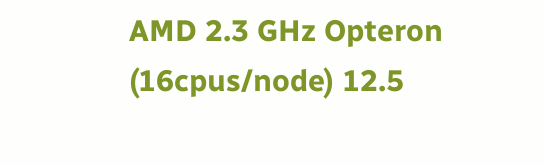AMD 2.3 GHz Opteron (16cpus/node) 12.5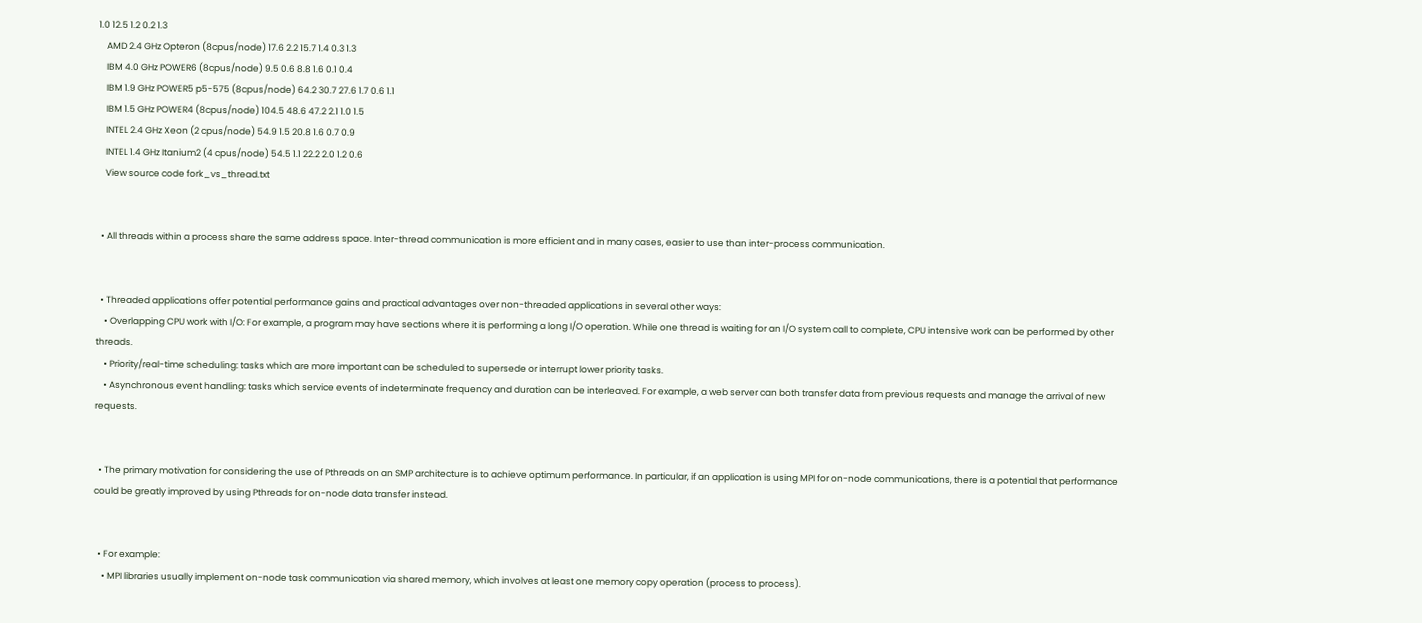1.0 12.5 1.2 0.2 1.3
    AMD 2.4 GHz Opteron (8cpus/node) 17.6 2.2 15.7 1.4 0.3 1.3
    IBM 4.0 GHz POWER6 (8cpus/node) 9.5 0.6 8.8 1.6 0.1 0.4
    IBM 1.9 GHz POWER5 p5-575 (8cpus/node) 64.2 30.7 27.6 1.7 0.6 1.1
    IBM 1.5 GHz POWER4 (8cpus/node) 104.5 48.6 47.2 2.1 1.0 1.5
    INTEL 2.4 GHz Xeon (2 cpus/node) 54.9 1.5 20.8 1.6 0.7 0.9
    INTEL 1.4 GHz Itanium2 (4 cpus/node) 54.5 1.1 22.2 2.0 1.2 0.6
    View source code fork_vs_thread.txt


  • All threads within a process share the same address space. Inter-thread communication is more efficient and in many cases, easier to use than inter-process communication.


  • Threaded applications offer potential performance gains and practical advantages over non-threaded applications in several other ways:
    • Overlapping CPU work with I/O: For example, a program may have sections where it is performing a long I/O operation. While one thread is waiting for an I/O system call to complete, CPU intensive work can be performed by other threads.
    • Priority/real-time scheduling: tasks which are more important can be scheduled to supersede or interrupt lower priority tasks.
    • Asynchronous event handling: tasks which service events of indeterminate frequency and duration can be interleaved. For example, a web server can both transfer data from previous requests and manage the arrival of new requests.


  • The primary motivation for considering the use of Pthreads on an SMP architecture is to achieve optimum performance. In particular, if an application is using MPI for on-node communications, there is a potential that performance could be greatly improved by using Pthreads for on-node data transfer instead.


  • For example:
    • MPI libraries usually implement on-node task communication via shared memory, which involves at least one memory copy operation (process to process).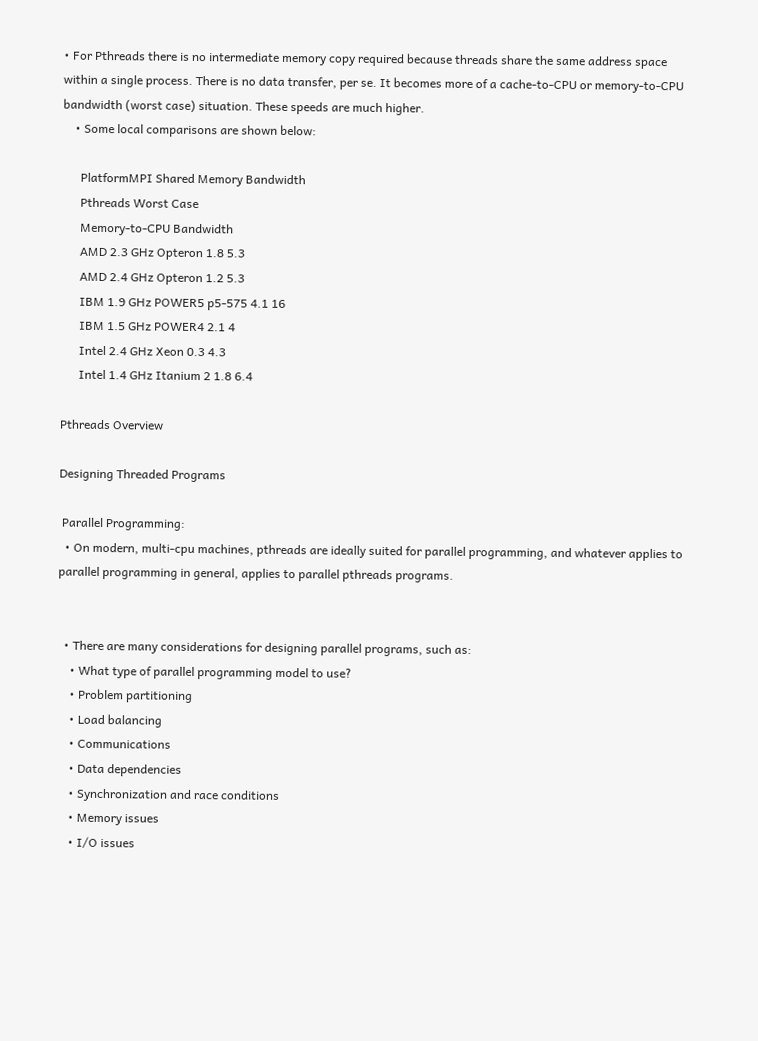• For Pthreads there is no intermediate memory copy required because threads share the same address space within a single process. There is no data transfer, per se. It becomes more of a cache-to-CPU or memory-to-CPU bandwidth (worst case) situation. These speeds are much higher.
    • Some local comparisons are shown below:

      PlatformMPI Shared Memory Bandwidth
      Pthreads Worst Case
      Memory-to-CPU Bandwidth
      AMD 2.3 GHz Opteron 1.8 5.3
      AMD 2.4 GHz Opteron 1.2 5.3
      IBM 1.9 GHz POWER5 p5-575 4.1 16
      IBM 1.5 GHz POWER4 2.1 4
      Intel 2.4 GHz Xeon 0.3 4.3
      Intel 1.4 GHz Itanium 2 1.8 6.4

Pthreads Overview

Designing Threaded Programs

 Parallel Programming:
  • On modern, multi-cpu machines, pthreads are ideally suited for parallel programming, and whatever applies to parallel programming in general, applies to parallel pthreads programs.


  • There are many considerations for designing parallel programs, such as:
    • What type of parallel programming model to use?
    • Problem partitioning
    • Load balancing
    • Communications
    • Data dependencies
    • Synchronization and race conditions
    • Memory issues
    • I/O issues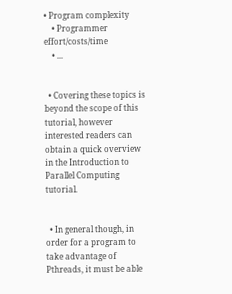• Program complexity
    • Programmer effort/costs/time
    • ...


  • Covering these topics is beyond the scope of this tutorial, however interested readers can obtain a quick overview in the Introduction to Parallel Computing tutorial.


  • In general though, in order for a program to take advantage of Pthreads, it must be able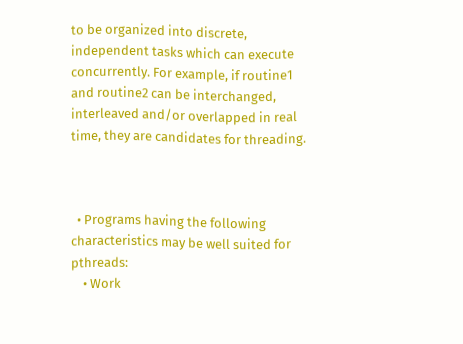to be organized into discrete, independent tasks which can execute concurrently. For example, if routine1 and routine2 can be interchanged, interleaved and/or overlapped in real time, they are candidates for threading.



  • Programs having the following characteristics may be well suited for pthreads:
    • Work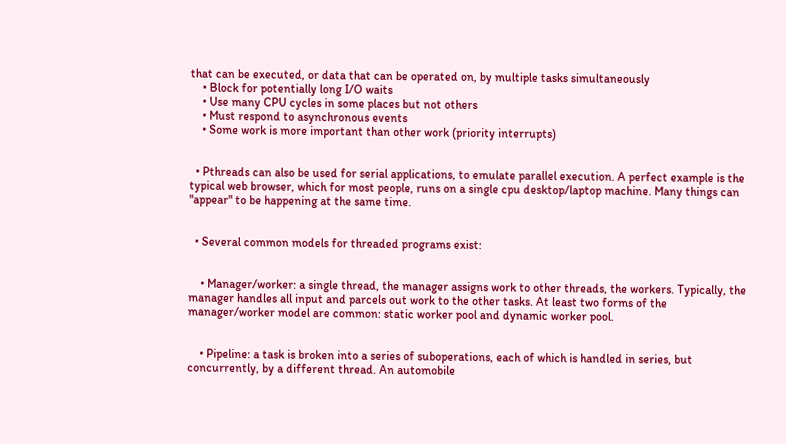that can be executed, or data that can be operated on, by multiple tasks simultaneously
    • Block for potentially long I/O waits
    • Use many CPU cycles in some places but not others
    • Must respond to asynchronous events
    • Some work is more important than other work (priority interrupts)


  • Pthreads can also be used for serial applications, to emulate parallel execution. A perfect example is the typical web browser, which for most people, runs on a single cpu desktop/laptop machine. Many things can "appear" to be happening at the same time.


  • Several common models for threaded programs exist:


    • Manager/worker: a single thread, the manager assigns work to other threads, the workers. Typically, the manager handles all input and parcels out work to the other tasks. At least two forms of the manager/worker model are common: static worker pool and dynamic worker pool.


    • Pipeline: a task is broken into a series of suboperations, each of which is handled in series, but concurrently, by a different thread. An automobile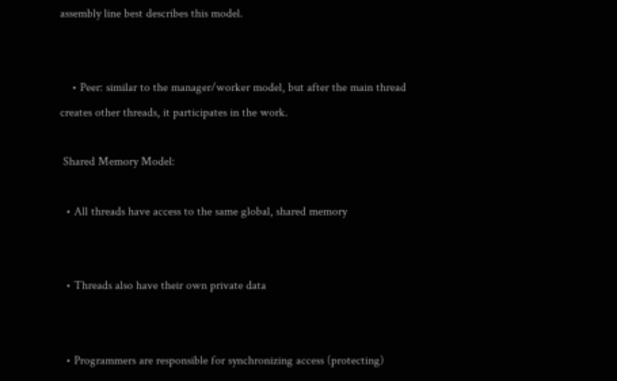assembly line best describes this model.


    • Peer: similar to the manager/worker model, but after the main thread creates other threads, it participates in the work.

 Shared Memory Model:

  • All threads have access to the same global, shared memory


  • Threads also have their own private data


  • Programmers are responsible for synchronizing access (protecting)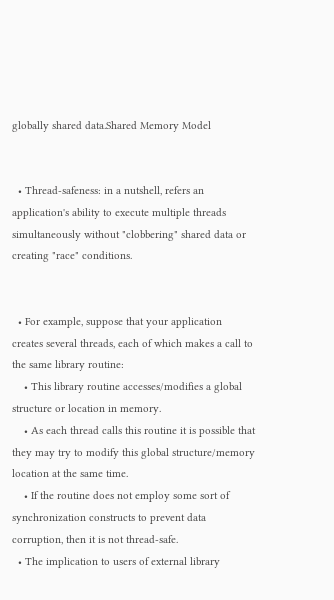globally shared data.Shared Memory Model


  • Thread-safeness: in a nutshell, refers an application's ability to execute multiple threads simultaneously without "clobbering" shared data or creating "race" conditions.


  • For example, suppose that your application creates several threads, each of which makes a call to the same library routine:
    • This library routine accesses/modifies a global structure or location in memory.
    • As each thread calls this routine it is possible that they may try to modify this global structure/memory location at the same time.
    • If the routine does not employ some sort of synchronization constructs to prevent data corruption, then it is not thread-safe.
  • The implication to users of external library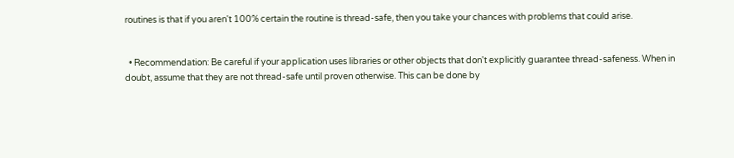routines is that if you aren't 100% certain the routine is thread-safe, then you take your chances with problems that could arise.


  • Recommendation: Be careful if your application uses libraries or other objects that don't explicitly guarantee thread-safeness. When in doubt, assume that they are not thread-safe until proven otherwise. This can be done by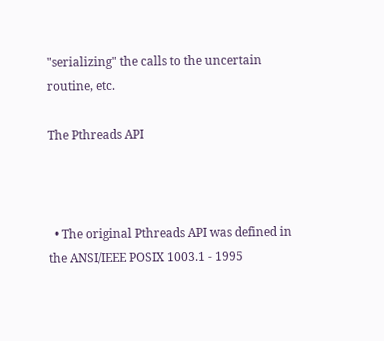"serializing" the calls to the uncertain routine, etc.

The Pthreads API



  • The original Pthreads API was defined in the ANSI/IEEE POSIX 1003.1 - 1995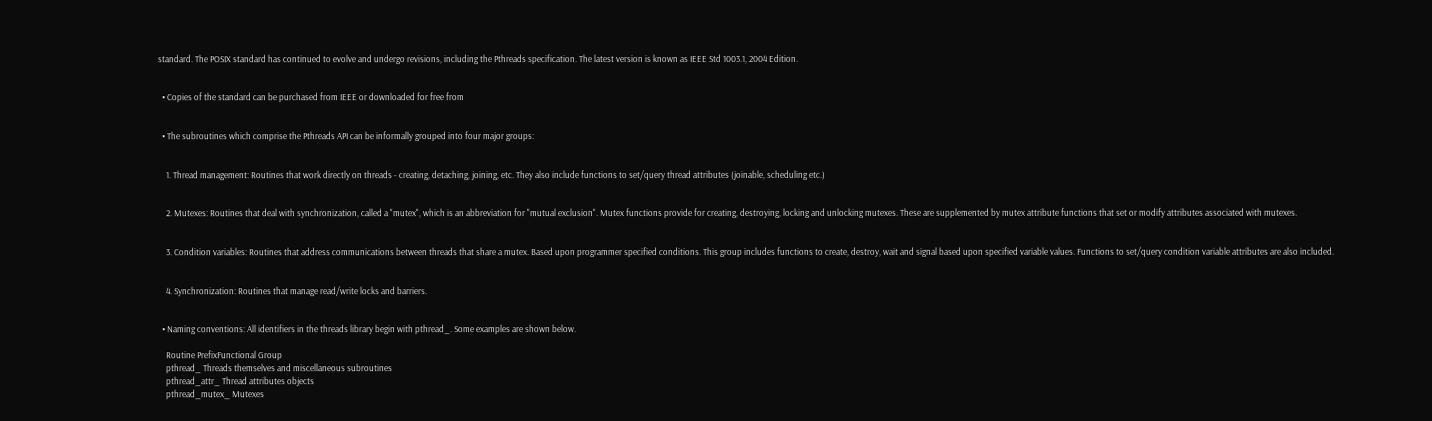standard. The POSIX standard has continued to evolve and undergo revisions, including the Pthreads specification. The latest version is known as IEEE Std 1003.1, 2004 Edition.


  • Copies of the standard can be purchased from IEEE or downloaded for free from


  • The subroutines which comprise the Pthreads API can be informally grouped into four major groups:


    1. Thread management: Routines that work directly on threads - creating, detaching, joining, etc. They also include functions to set/query thread attributes (joinable, scheduling etc.)


    2. Mutexes: Routines that deal with synchronization, called a "mutex", which is an abbreviation for "mutual exclusion". Mutex functions provide for creating, destroying, locking and unlocking mutexes. These are supplemented by mutex attribute functions that set or modify attributes associated with mutexes.


    3. Condition variables: Routines that address communications between threads that share a mutex. Based upon programmer specified conditions. This group includes functions to create, destroy, wait and signal based upon specified variable values. Functions to set/query condition variable attributes are also included.


    4. Synchronization: Routines that manage read/write locks and barriers.


  • Naming conventions: All identifiers in the threads library begin with pthread_. Some examples are shown below.

    Routine PrefixFunctional Group
    pthread_ Threads themselves and miscellaneous subroutines
    pthread_attr_ Thread attributes objects
    pthread_mutex_ Mutexes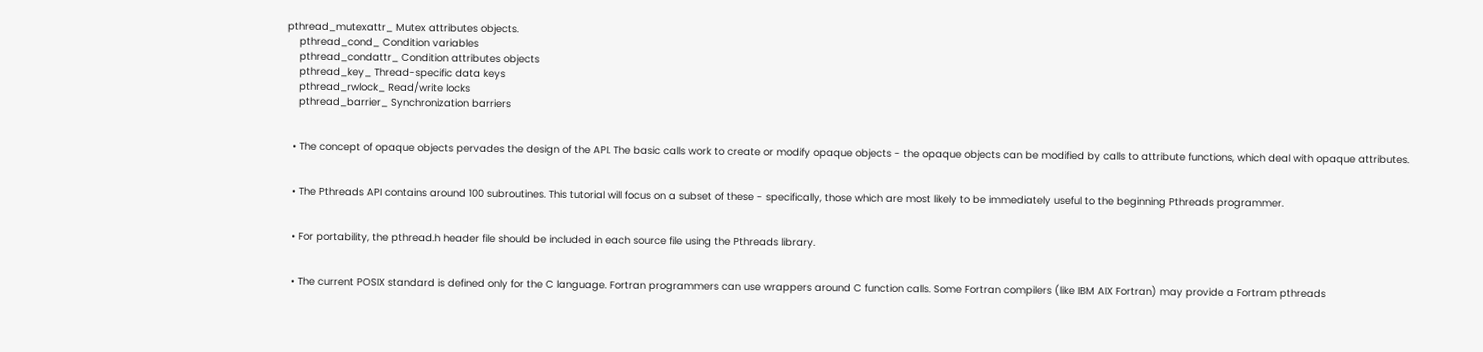pthread_mutexattr_ Mutex attributes objects.
    pthread_cond_ Condition variables
    pthread_condattr_ Condition attributes objects
    pthread_key_ Thread-specific data keys
    pthread_rwlock_ Read/write locks
    pthread_barrier_ Synchronization barriers


  • The concept of opaque objects pervades the design of the API. The basic calls work to create or modify opaque objects - the opaque objects can be modified by calls to attribute functions, which deal with opaque attributes.


  • The Pthreads API contains around 100 subroutines. This tutorial will focus on a subset of these - specifically, those which are most likely to be immediately useful to the beginning Pthreads programmer.


  • For portability, the pthread.h header file should be included in each source file using the Pthreads library.


  • The current POSIX standard is defined only for the C language. Fortran programmers can use wrappers around C function calls. Some Fortran compilers (like IBM AIX Fortran) may provide a Fortram pthreads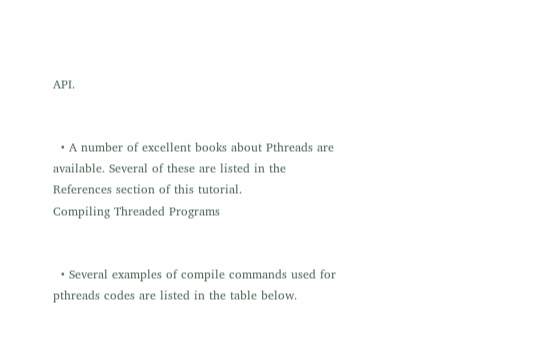API.


  • A number of excellent books about Pthreads are available. Several of these are listed in the References section of this tutorial.
Compiling Threaded Programs


  • Several examples of compile commands used for pthreads codes are listed in the table below.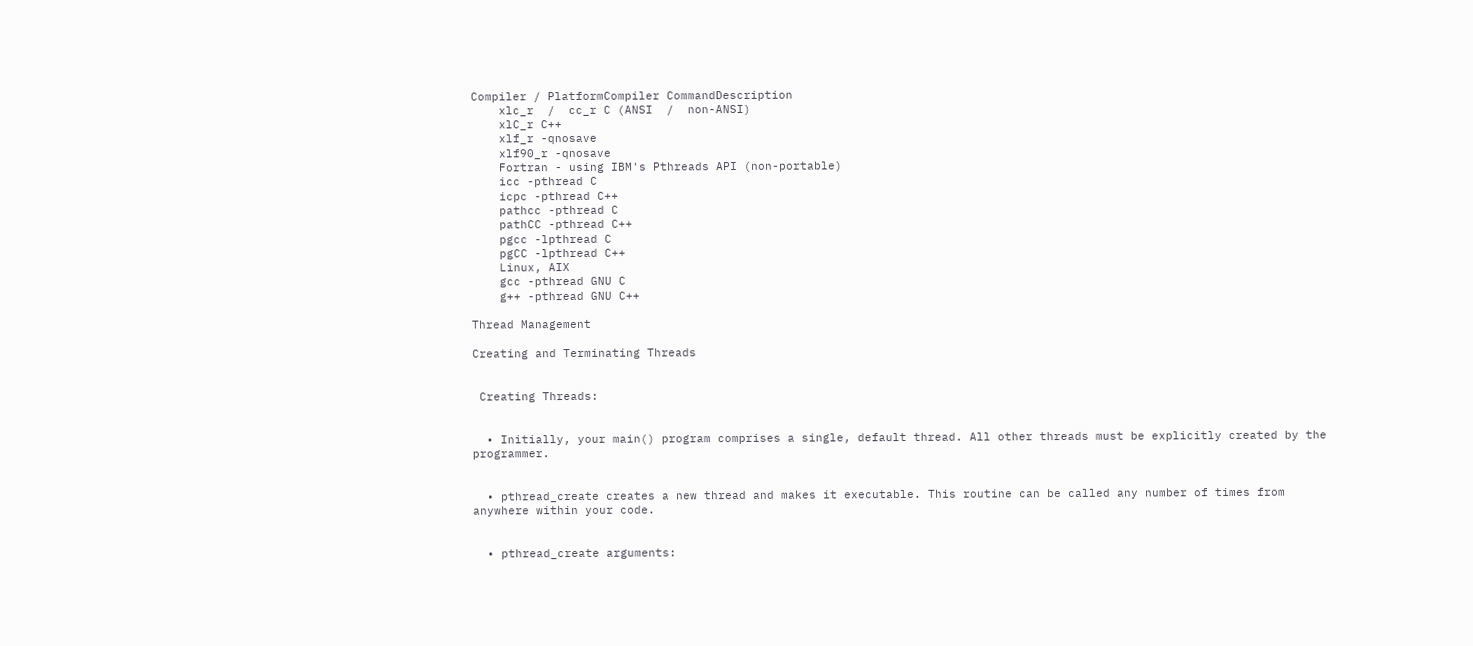Compiler / PlatformCompiler CommandDescription
    xlc_r  /  cc_r C (ANSI  /  non-ANSI)
    xlC_r C++
    xlf_r -qnosave
    xlf90_r -qnosave
    Fortran - using IBM's Pthreads API (non-portable)
    icc -pthread C
    icpc -pthread C++
    pathcc -pthread C
    pathCC -pthread C++
    pgcc -lpthread C
    pgCC -lpthread C++
    Linux, AIX
    gcc -pthread GNU C
    g++ -pthread GNU C++

Thread Management

Creating and Terminating Threads


 Creating Threads:


  • Initially, your main() program comprises a single, default thread. All other threads must be explicitly created by the programmer.


  • pthread_create creates a new thread and makes it executable. This routine can be called any number of times from anywhere within your code.


  • pthread_create arguments: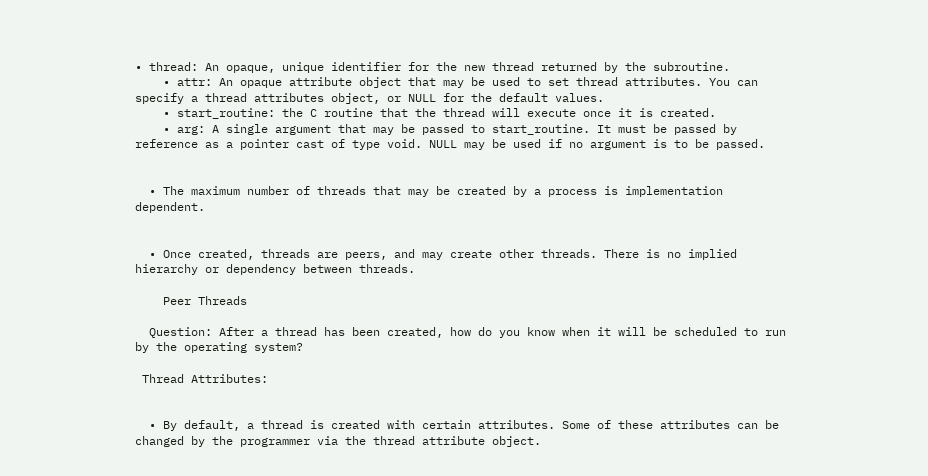• thread: An opaque, unique identifier for the new thread returned by the subroutine.
    • attr: An opaque attribute object that may be used to set thread attributes. You can specify a thread attributes object, or NULL for the default values.
    • start_routine: the C routine that the thread will execute once it is created.
    • arg: A single argument that may be passed to start_routine. It must be passed by reference as a pointer cast of type void. NULL may be used if no argument is to be passed.


  • The maximum number of threads that may be created by a process is implementation dependent.


  • Once created, threads are peers, and may create other threads. There is no implied hierarchy or dependency between threads.

    Peer Threads

  Question: After a thread has been created, how do you know when it will be scheduled to run by the operating system?

 Thread Attributes:


  • By default, a thread is created with certain attributes. Some of these attributes can be changed by the programmer via the thread attribute object.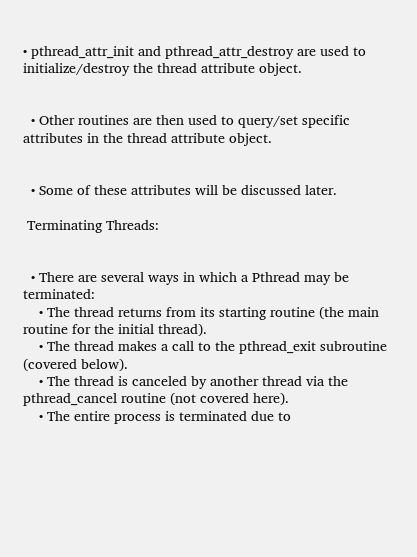• pthread_attr_init and pthread_attr_destroy are used to initialize/destroy the thread attribute object.


  • Other routines are then used to query/set specific attributes in the thread attribute object.


  • Some of these attributes will be discussed later.

 Terminating Threads:


  • There are several ways in which a Pthread may be terminated:
    • The thread returns from its starting routine (the main routine for the initial thread).
    • The thread makes a call to the pthread_exit subroutine (covered below).
    • The thread is canceled by another thread via the pthread_cancel routine (not covered here).
    • The entire process is terminated due to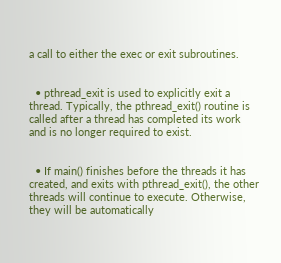a call to either the exec or exit subroutines.


  • pthread_exit is used to explicitly exit a thread. Typically, the pthread_exit() routine is called after a thread has completed its work and is no longer required to exist.


  • If main() finishes before the threads it has created, and exits with pthread_exit(), the other threads will continue to execute. Otherwise, they will be automatically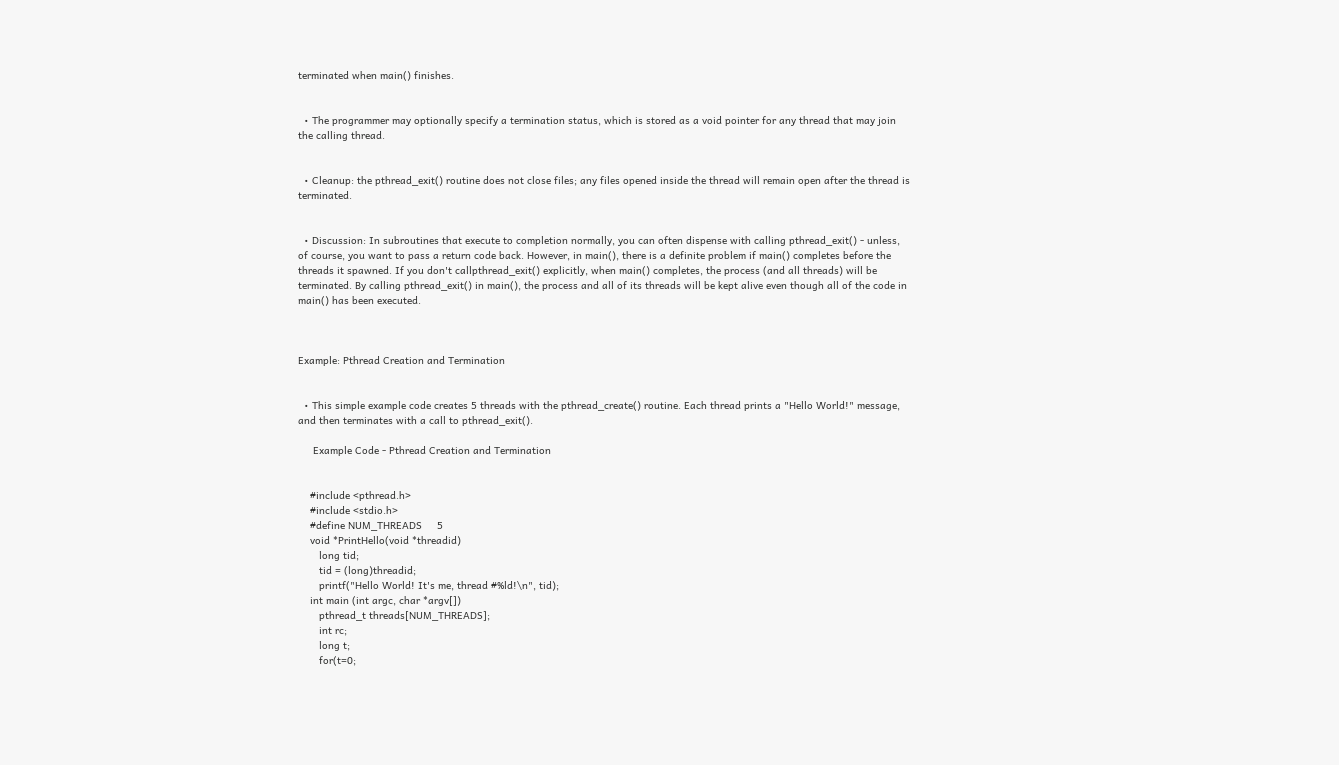terminated when main() finishes.


  • The programmer may optionally specify a termination status, which is stored as a void pointer for any thread that may join the calling thread.


  • Cleanup: the pthread_exit() routine does not close files; any files opened inside the thread will remain open after the thread is terminated.


  • Discussion: In subroutines that execute to completion normally, you can often dispense with calling pthread_exit() - unless, of course, you want to pass a return code back. However, in main(), there is a definite problem if main() completes before the threads it spawned. If you don't callpthread_exit() explicitly, when main() completes, the process (and all threads) will be terminated. By calling pthread_exit() in main(), the process and all of its threads will be kept alive even though all of the code in main() has been executed.



Example: Pthread Creation and Termination


  • This simple example code creates 5 threads with the pthread_create() routine. Each thread prints a "Hello World!" message, and then terminates with a call to pthread_exit().

     Example Code - Pthread Creation and Termination


    #include <pthread.h>
    #include <stdio.h>
    #define NUM_THREADS     5
    void *PrintHello(void *threadid)
       long tid;
       tid = (long)threadid;
       printf("Hello World! It's me, thread #%ld!\n", tid);
    int main (int argc, char *argv[])
       pthread_t threads[NUM_THREADS];
       int rc;
       long t;
       for(t=0;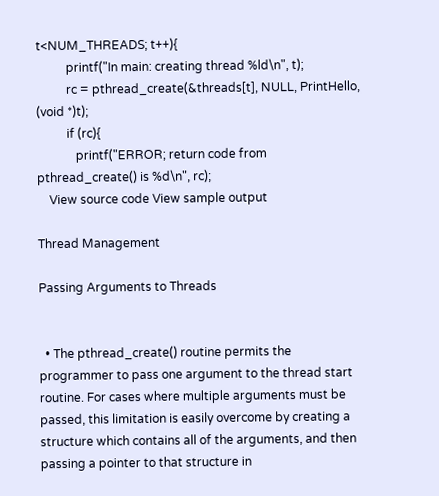t<NUM_THREADS; t++){
          printf("In main: creating thread %ld\n", t);
          rc = pthread_create(&threads[t], NULL, PrintHello, (void *)t);
          if (rc){
             printf("ERROR; return code from pthread_create() is %d\n", rc);
    View source code View sample output

Thread Management

Passing Arguments to Threads


  • The pthread_create() routine permits the programmer to pass one argument to the thread start routine. For cases where multiple arguments must be passed, this limitation is easily overcome by creating a structure which contains all of the arguments, and then passing a pointer to that structure in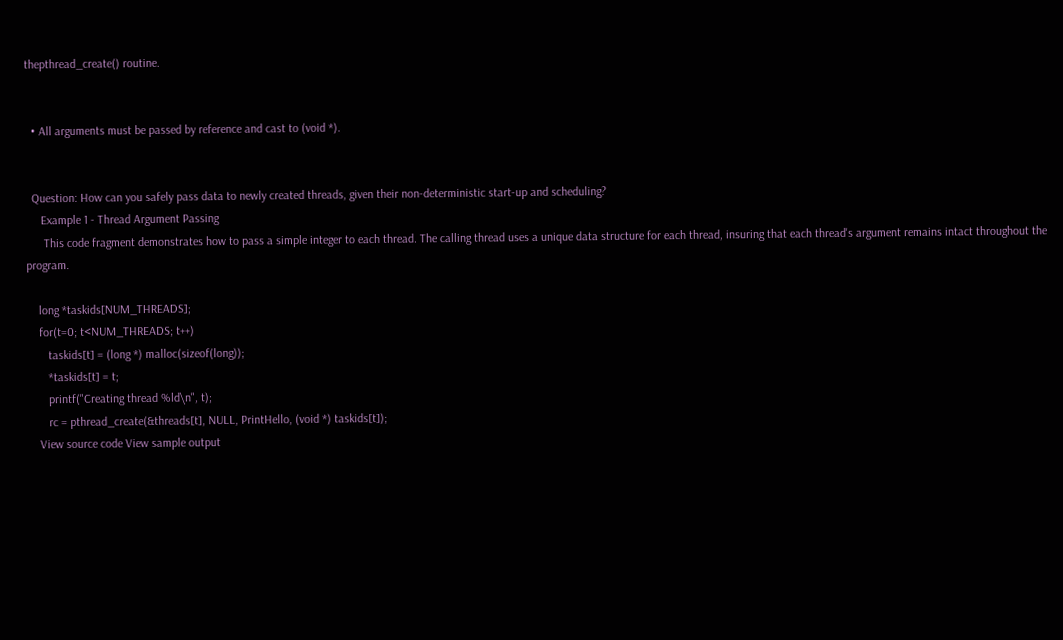thepthread_create() routine.


  • All arguments must be passed by reference and cast to (void *).


  Question: How can you safely pass data to newly created threads, given their non-deterministic start-up and scheduling?
     Example 1 - Thread Argument Passing
      This code fragment demonstrates how to pass a simple integer to each thread. The calling thread uses a unique data structure for each thread, insuring that each thread's argument remains intact throughout the program.

    long *taskids[NUM_THREADS];
    for(t=0; t<NUM_THREADS; t++)
       taskids[t] = (long *) malloc(sizeof(long));
       *taskids[t] = t;
       printf("Creating thread %ld\n", t);
       rc = pthread_create(&threads[t], NULL, PrintHello, (void *) taskids[t]);
    View source code View sample output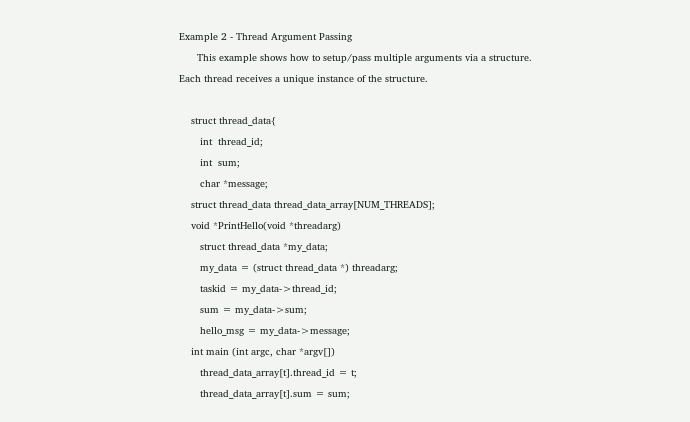Example 2 - Thread Argument Passing
      This example shows how to setup/pass multiple arguments via a structure. Each thread receives a unique instance of the structure.

    struct thread_data{
       int  thread_id;
       int  sum;
       char *message;
    struct thread_data thread_data_array[NUM_THREADS];
    void *PrintHello(void *threadarg)
       struct thread_data *my_data;
       my_data = (struct thread_data *) threadarg;
       taskid = my_data->thread_id;
       sum = my_data->sum;
       hello_msg = my_data->message;
    int main (int argc, char *argv[])
       thread_data_array[t].thread_id = t;
       thread_data_array[t].sum = sum;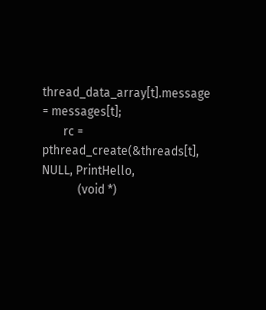thread_data_array[t].message = messages[t];
       rc = pthread_create(&threads[t], NULL, PrintHello,
            (void *)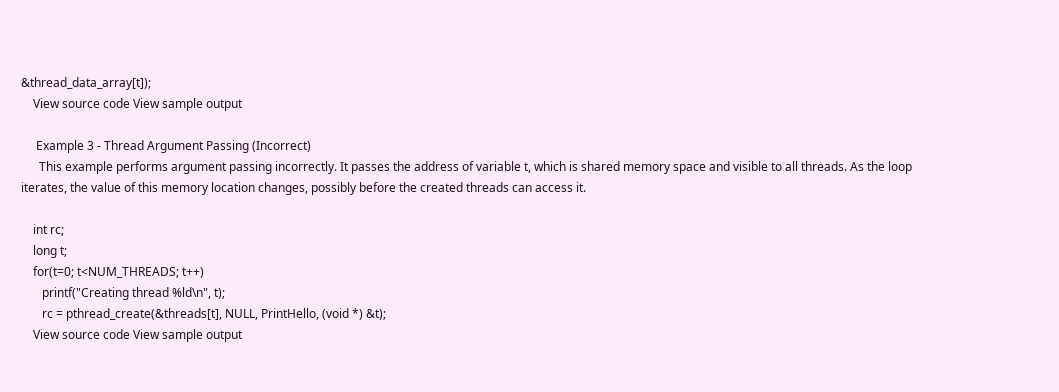&thread_data_array[t]);
    View source code View sample output

     Example 3 - Thread Argument Passing (Incorrect)
      This example performs argument passing incorrectly. It passes the address of variable t, which is shared memory space and visible to all threads. As the loop iterates, the value of this memory location changes, possibly before the created threads can access it.

    int rc;
    long t;
    for(t=0; t<NUM_THREADS; t++)
       printf("Creating thread %ld\n", t);
       rc = pthread_create(&threads[t], NULL, PrintHello, (void *) &t);
    View source code View sample output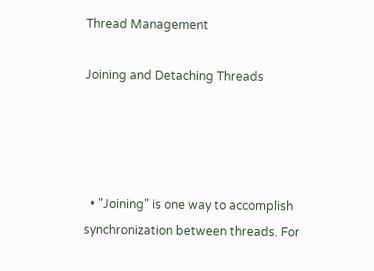Thread Management

Joining and Detaching Threads




  • "Joining" is one way to accomplish synchronization between threads. For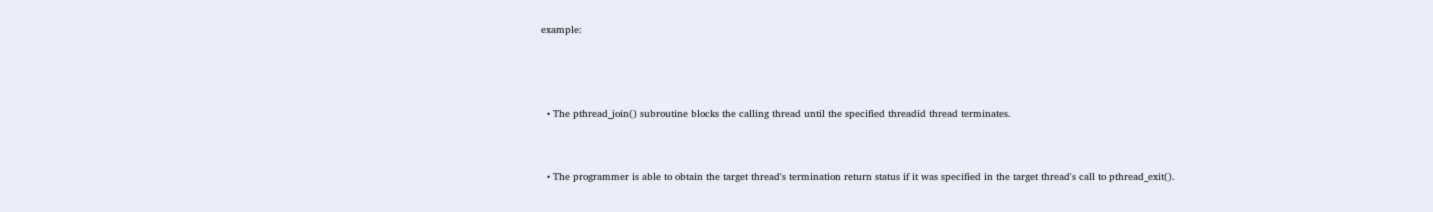example:



  • The pthread_join() subroutine blocks the calling thread until the specified threadid thread terminates.


  • The programmer is able to obtain the target thread's termination return status if it was specified in the target thread's call to pthread_exit().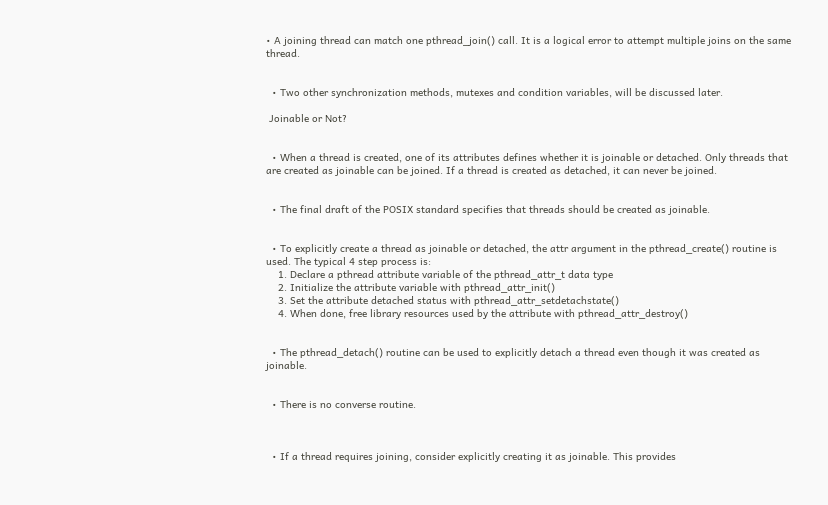• A joining thread can match one pthread_join() call. It is a logical error to attempt multiple joins on the same thread.


  • Two other synchronization methods, mutexes and condition variables, will be discussed later.

 Joinable or Not?


  • When a thread is created, one of its attributes defines whether it is joinable or detached. Only threads that are created as joinable can be joined. If a thread is created as detached, it can never be joined.


  • The final draft of the POSIX standard specifies that threads should be created as joinable.


  • To explicitly create a thread as joinable or detached, the attr argument in the pthread_create() routine is used. The typical 4 step process is:
    1. Declare a pthread attribute variable of the pthread_attr_t data type
    2. Initialize the attribute variable with pthread_attr_init()
    3. Set the attribute detached status with pthread_attr_setdetachstate()
    4. When done, free library resources used by the attribute with pthread_attr_destroy()


  • The pthread_detach() routine can be used to explicitly detach a thread even though it was created as joinable.


  • There is no converse routine.



  • If a thread requires joining, consider explicitly creating it as joinable. This provides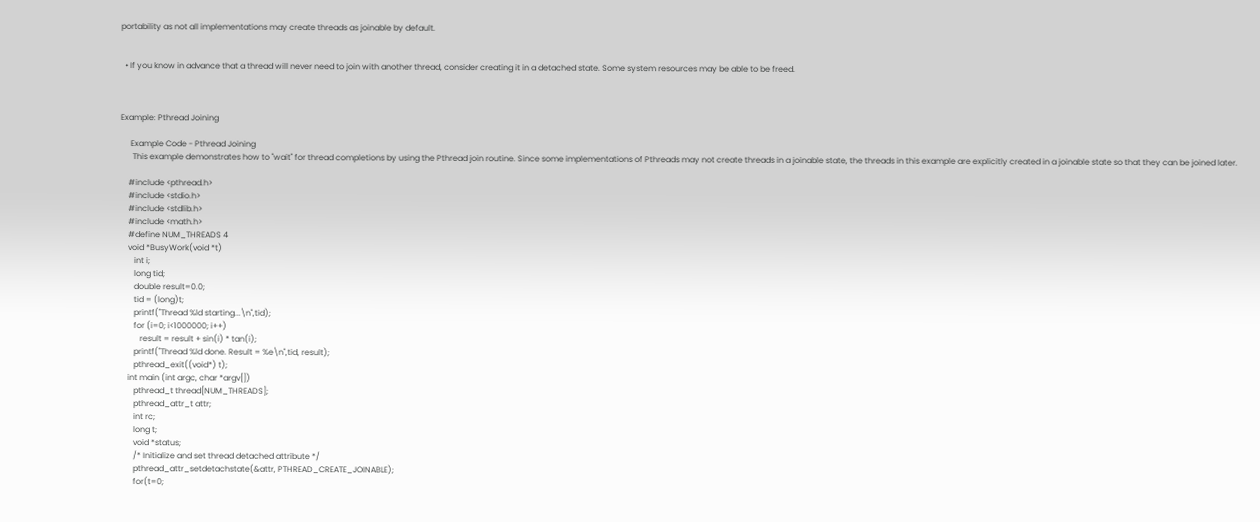portability as not all implementations may create threads as joinable by default.


  • If you know in advance that a thread will never need to join with another thread, consider creating it in a detached state. Some system resources may be able to be freed.



Example: Pthread Joining

     Example Code - Pthread Joining
      This example demonstrates how to "wait" for thread completions by using the Pthread join routine. Since some implementations of Pthreads may not create threads in a joinable state, the threads in this example are explicitly created in a joinable state so that they can be joined later.

    #include <pthread.h>
    #include <stdio.h>
    #include <stdlib.h>
    #include <math.h>
    #define NUM_THREADS 4
    void *BusyWork(void *t)
       int i;
       long tid;
       double result=0.0;
       tid = (long)t;
       printf("Thread %ld starting...\n",tid);
       for (i=0; i<1000000; i++)
          result = result + sin(i) * tan(i);
       printf("Thread %ld done. Result = %e\n",tid, result);
       pthread_exit((void*) t);
    int main (int argc, char *argv[])
       pthread_t thread[NUM_THREADS];
       pthread_attr_t attr;
       int rc;
       long t;
       void *status;
       /* Initialize and set thread detached attribute */
       pthread_attr_setdetachstate(&attr, PTHREAD_CREATE_JOINABLE);
       for(t=0;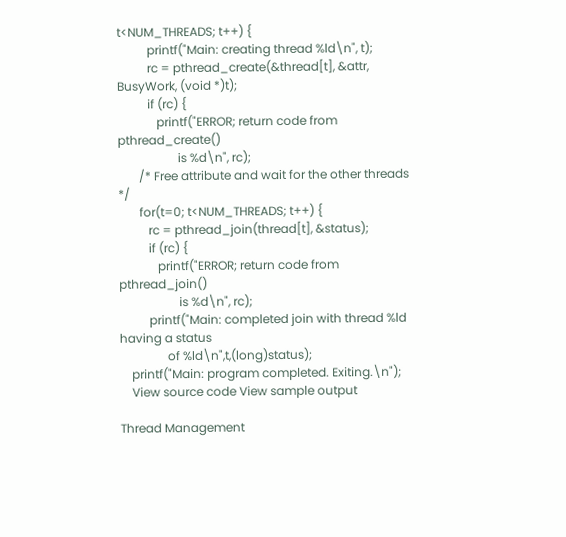t<NUM_THREADS; t++) {
          printf("Main: creating thread %ld\n", t);
          rc = pthread_create(&thread[t], &attr, BusyWork, (void *)t);
          if (rc) {
             printf("ERROR; return code from pthread_create()
                    is %d\n", rc);
       /* Free attribute and wait for the other threads */
       for(t=0; t<NUM_THREADS; t++) {
          rc = pthread_join(thread[t], &status);
          if (rc) {
             printf("ERROR; return code from pthread_join()
                    is %d\n", rc);
          printf("Main: completed join with thread %ld having a status
                of %ld\n",t,(long)status);
    printf("Main: program completed. Exiting.\n");
    View source code View sample output

Thread Management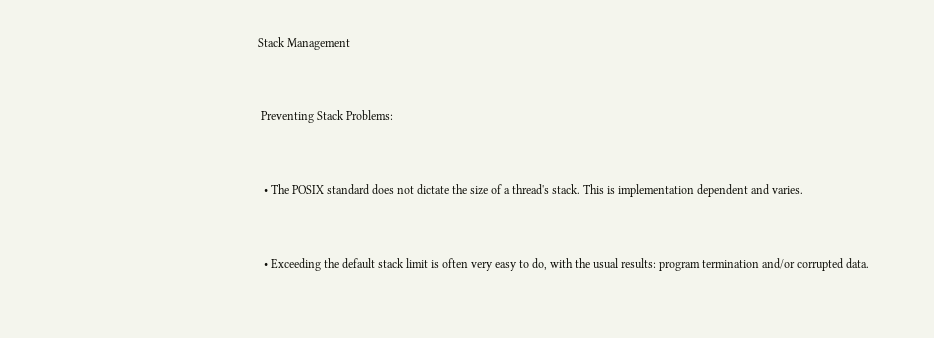Stack Management


 Preventing Stack Problems:


  • The POSIX standard does not dictate the size of a thread's stack. This is implementation dependent and varies.


  • Exceeding the default stack limit is often very easy to do, with the usual results: program termination and/or corrupted data.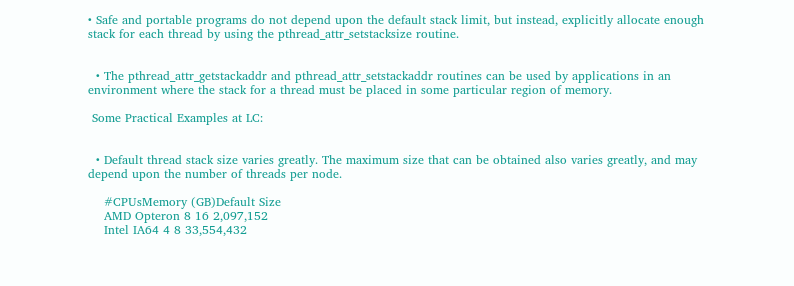• Safe and portable programs do not depend upon the default stack limit, but instead, explicitly allocate enough stack for each thread by using the pthread_attr_setstacksize routine.


  • The pthread_attr_getstackaddr and pthread_attr_setstackaddr routines can be used by applications in an environment where the stack for a thread must be placed in some particular region of memory.

 Some Practical Examples at LC:


  • Default thread stack size varies greatly. The maximum size that can be obtained also varies greatly, and may depend upon the number of threads per node.

    #CPUsMemory (GB)Default Size
    AMD Opteron 8 16 2,097,152
    Intel IA64 4 8 33,554,432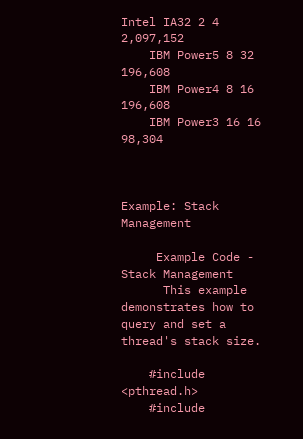Intel IA32 2 4 2,097,152
    IBM Power5 8 32 196,608
    IBM Power4 8 16 196,608
    IBM Power3 16 16 98,304



Example: Stack Management

     Example Code - Stack Management
      This example demonstrates how to query and set a thread's stack size.

    #include <pthread.h>
    #include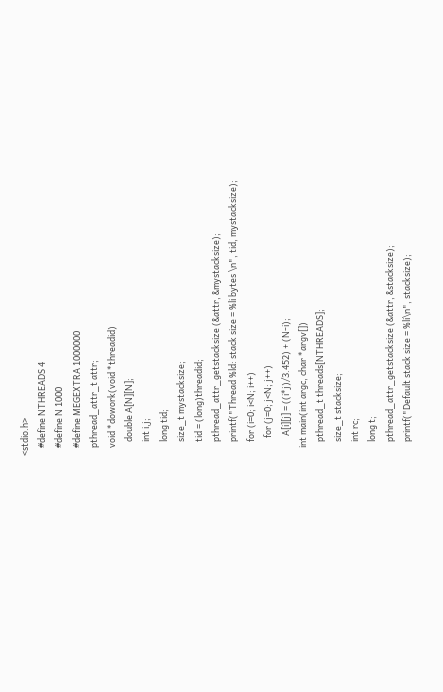<stdio.h>
    #define NTHREADS 4
    #define N 1000
    #define MEGEXTRA 1000000
    pthread_attr_t attr;
    void *dowork(void *threadid)
       double A[N][N];
       int i,j;
       long tid;
       size_t mystacksize;
       tid = (long)threadid;
       pthread_attr_getstacksize (&attr, &mystacksize);
       printf("Thread %ld: stack size = %li bytes \n", tid, mystacksize);
       for (i=0; i<N; i++)
         for (j=0; j<N; j++)
          A[i][j] = ((i*j)/3.452) + (N-i);
    int main(int argc, char *argv[])
       pthread_t threads[NTHREADS];
       size_t stacksize;
       int rc;
       long t;
       pthread_attr_getstacksize (&attr, &stacksize);
       printf("Default stack size = %li\n", stacksize);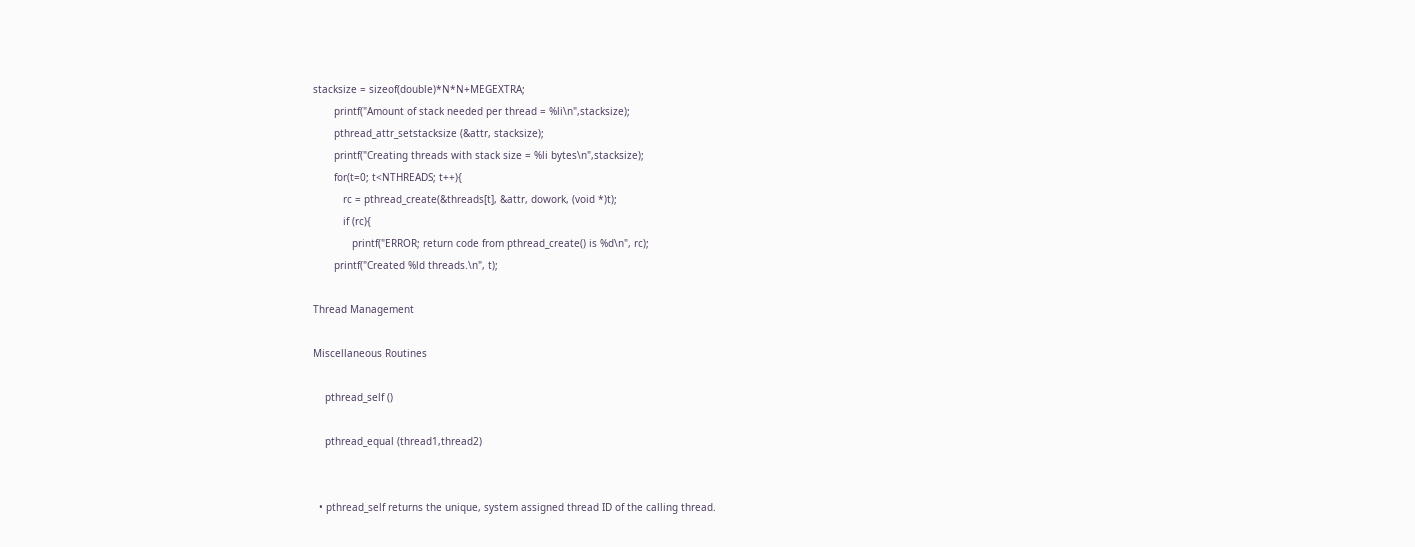stacksize = sizeof(double)*N*N+MEGEXTRA;
       printf("Amount of stack needed per thread = %li\n",stacksize);
       pthread_attr_setstacksize (&attr, stacksize);
       printf("Creating threads with stack size = %li bytes\n",stacksize);
       for(t=0; t<NTHREADS; t++){
          rc = pthread_create(&threads[t], &attr, dowork, (void *)t);
          if (rc){
             printf("ERROR; return code from pthread_create() is %d\n", rc);
       printf("Created %ld threads.\n", t);

Thread Management

Miscellaneous Routines

    pthread_self ()

    pthread_equal (thread1,thread2)


  • pthread_self returns the unique, system assigned thread ID of the calling thread.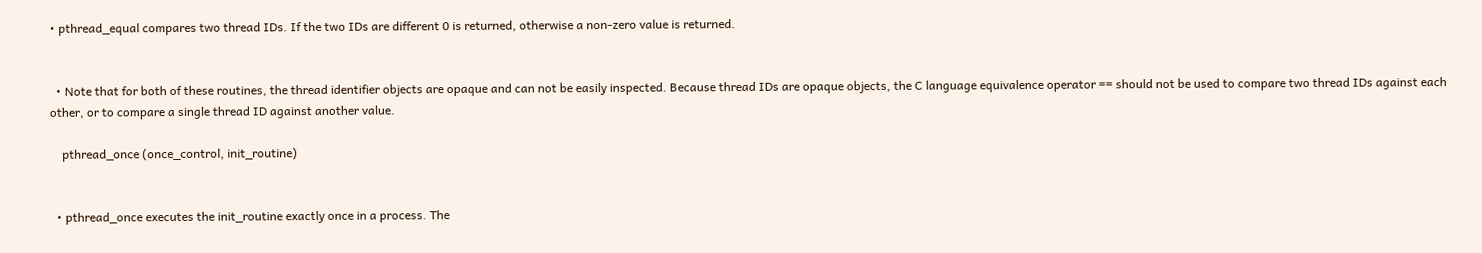• pthread_equal compares two thread IDs. If the two IDs are different 0 is returned, otherwise a non-zero value is returned.


  • Note that for both of these routines, the thread identifier objects are opaque and can not be easily inspected. Because thread IDs are opaque objects, the C language equivalence operator == should not be used to compare two thread IDs against each other, or to compare a single thread ID against another value.

    pthread_once (once_control, init_routine)


  • pthread_once executes the init_routine exactly once in a process. The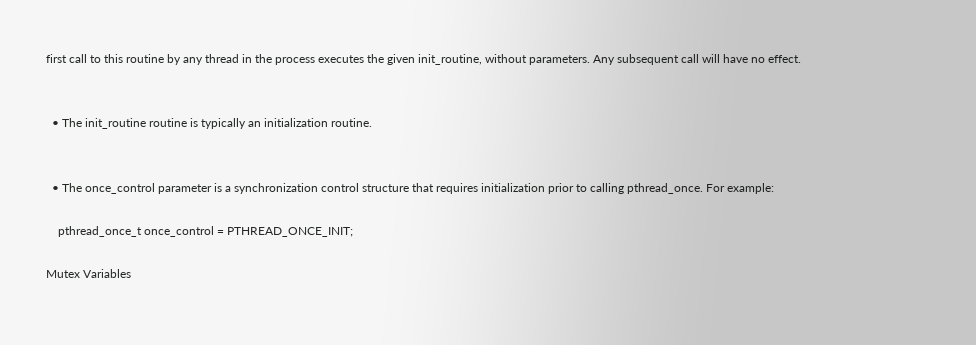first call to this routine by any thread in the process executes the given init_routine, without parameters. Any subsequent call will have no effect.


  • The init_routine routine is typically an initialization routine.


  • The once_control parameter is a synchronization control structure that requires initialization prior to calling pthread_once. For example:

    pthread_once_t once_control = PTHREAD_ONCE_INIT;

Mutex Variables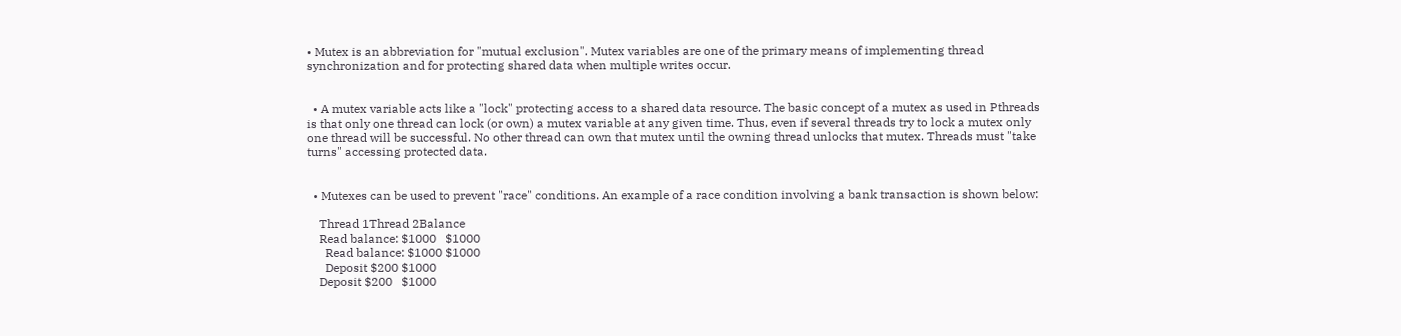• Mutex is an abbreviation for "mutual exclusion". Mutex variables are one of the primary means of implementing thread synchronization and for protecting shared data when multiple writes occur.


  • A mutex variable acts like a "lock" protecting access to a shared data resource. The basic concept of a mutex as used in Pthreads is that only one thread can lock (or own) a mutex variable at any given time. Thus, even if several threads try to lock a mutex only one thread will be successful. No other thread can own that mutex until the owning thread unlocks that mutex. Threads must "take turns" accessing protected data.


  • Mutexes can be used to prevent "race" conditions. An example of a race condition involving a bank transaction is shown below:

    Thread 1Thread 2Balance
    Read balance: $1000   $1000
      Read balance: $1000 $1000
      Deposit $200 $1000
    Deposit $200   $1000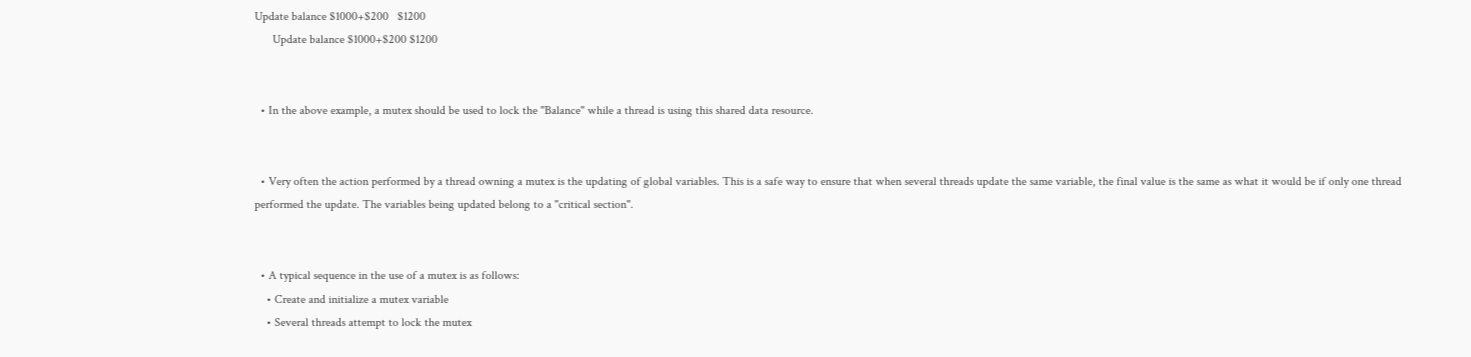Update balance $1000+$200   $1200
      Update balance $1000+$200 $1200


  • In the above example, a mutex should be used to lock the "Balance" while a thread is using this shared data resource.


  • Very often the action performed by a thread owning a mutex is the updating of global variables. This is a safe way to ensure that when several threads update the same variable, the final value is the same as what it would be if only one thread performed the update. The variables being updated belong to a "critical section".


  • A typical sequence in the use of a mutex is as follows:
    • Create and initialize a mutex variable
    • Several threads attempt to lock the mutex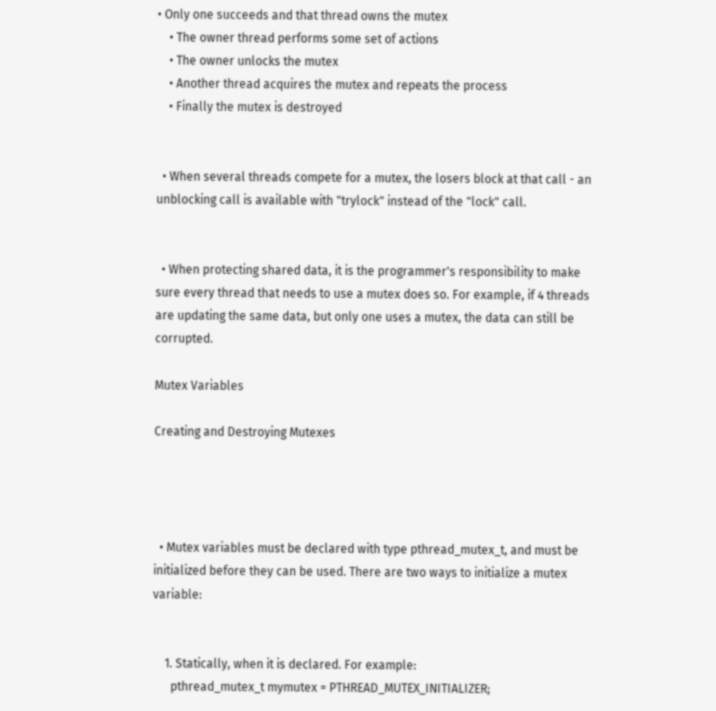• Only one succeeds and that thread owns the mutex
    • The owner thread performs some set of actions
    • The owner unlocks the mutex
    • Another thread acquires the mutex and repeats the process
    • Finally the mutex is destroyed


  • When several threads compete for a mutex, the losers block at that call - an unblocking call is available with "trylock" instead of the "lock" call.


  • When protecting shared data, it is the programmer's responsibility to make sure every thread that needs to use a mutex does so. For example, if 4 threads are updating the same data, but only one uses a mutex, the data can still be corrupted.

Mutex Variables

Creating and Destroying Mutexes




  • Mutex variables must be declared with type pthread_mutex_t, and must be initialized before they can be used. There are two ways to initialize a mutex variable:


    1. Statically, when it is declared. For example:
      pthread_mutex_t mymutex = PTHREAD_MUTEX_INITIALIZER;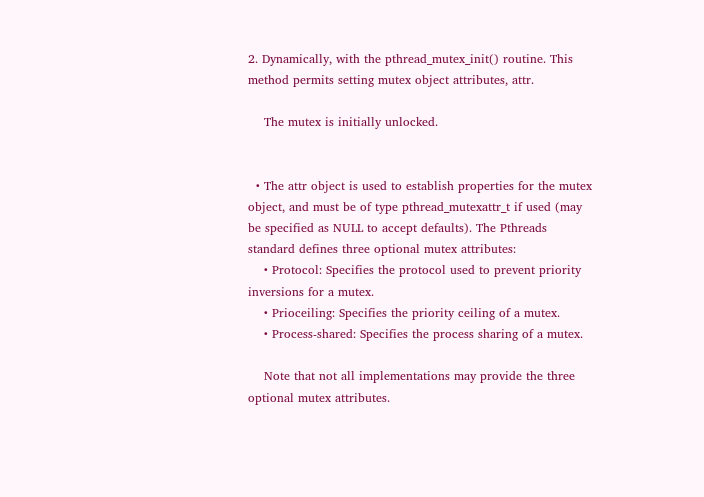2. Dynamically, with the pthread_mutex_init() routine. This method permits setting mutex object attributes, attr.

    The mutex is initially unlocked.


  • The attr object is used to establish properties for the mutex object, and must be of type pthread_mutexattr_t if used (may be specified as NULL to accept defaults). The Pthreads standard defines three optional mutex attributes:
    • Protocol: Specifies the protocol used to prevent priority inversions for a mutex.
    • Prioceiling: Specifies the priority ceiling of a mutex.
    • Process-shared: Specifies the process sharing of a mutex.

    Note that not all implementations may provide the three optional mutex attributes.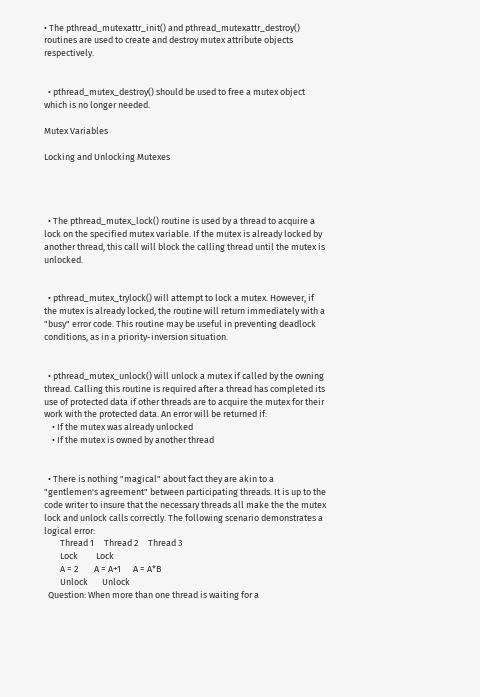• The pthread_mutexattr_init() and pthread_mutexattr_destroy() routines are used to create and destroy mutex attribute objects respectively.


  • pthread_mutex_destroy() should be used to free a mutex object which is no longer needed.

Mutex Variables

Locking and Unlocking Mutexes




  • The pthread_mutex_lock() routine is used by a thread to acquire a lock on the specified mutex variable. If the mutex is already locked by another thread, this call will block the calling thread until the mutex is unlocked.


  • pthread_mutex_trylock() will attempt to lock a mutex. However, if the mutex is already locked, the routine will return immediately with a "busy" error code. This routine may be useful in preventing deadlock conditions, as in a priority-inversion situation.


  • pthread_mutex_unlock() will unlock a mutex if called by the owning thread. Calling this routine is required after a thread has completed its use of protected data if other threads are to acquire the mutex for their work with the protected data. An error will be returned if:
    • If the mutex was already unlocked
    • If the mutex is owned by another thread


  • There is nothing "magical" about fact they are akin to a "gentlemen's agreement" between participating threads. It is up to the code writer to insure that the necessary threads all make the the mutex lock and unlock calls correctly. The following scenario demonstrates a logical error:
        Thread 1     Thread 2     Thread 3
        Lock         Lock
        A = 2        A = A+1      A = A*B
        Unlock       Unlock
  Question: When more than one thread is waiting for a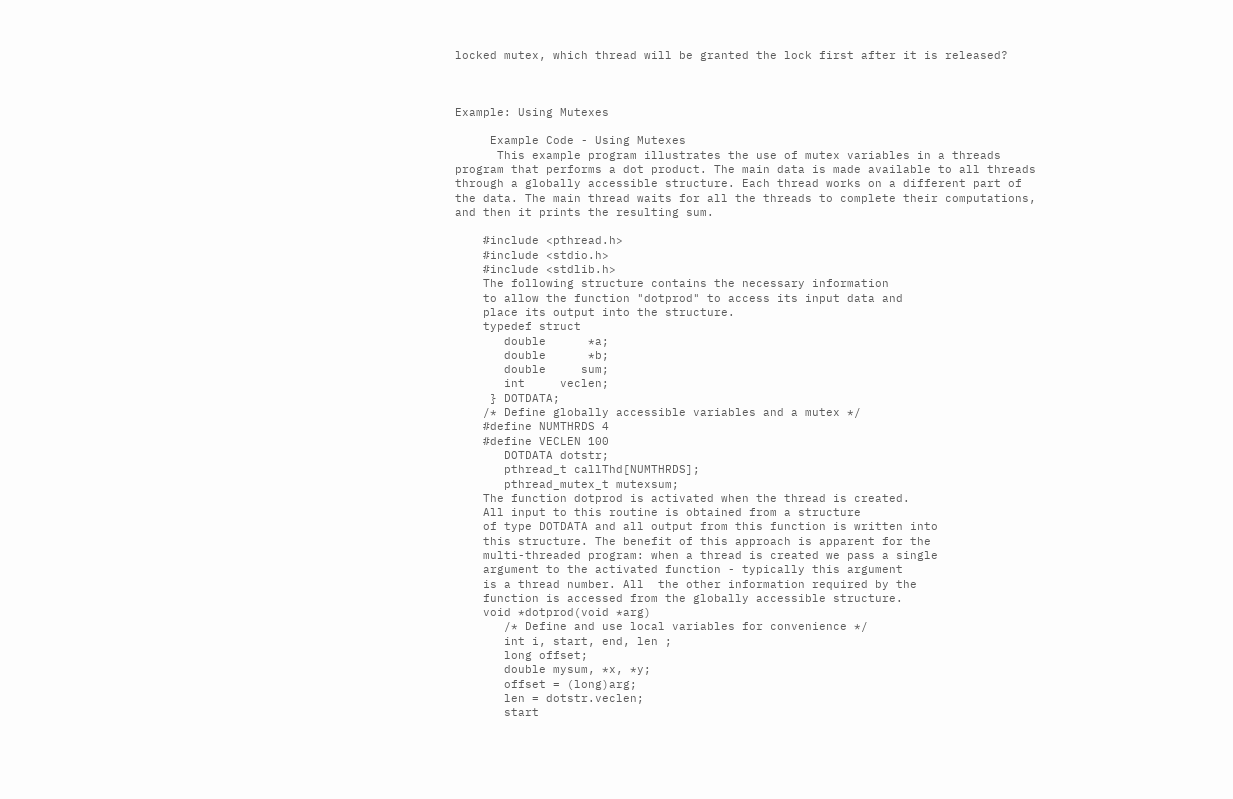locked mutex, which thread will be granted the lock first after it is released?



Example: Using Mutexes

     Example Code - Using Mutexes
      This example program illustrates the use of mutex variables in a threads program that performs a dot product. The main data is made available to all threads through a globally accessible structure. Each thread works on a different part of the data. The main thread waits for all the threads to complete their computations, and then it prints the resulting sum.

    #include <pthread.h>
    #include <stdio.h>
    #include <stdlib.h>
    The following structure contains the necessary information
    to allow the function "dotprod" to access its input data and
    place its output into the structure.
    typedef struct
       double      *a;
       double      *b;
       double     sum;
       int     veclen;
     } DOTDATA;
    /* Define globally accessible variables and a mutex */
    #define NUMTHRDS 4
    #define VECLEN 100
       DOTDATA dotstr;
       pthread_t callThd[NUMTHRDS];
       pthread_mutex_t mutexsum;
    The function dotprod is activated when the thread is created.
    All input to this routine is obtained from a structure
    of type DOTDATA and all output from this function is written into
    this structure. The benefit of this approach is apparent for the
    multi-threaded program: when a thread is created we pass a single
    argument to the activated function - typically this argument
    is a thread number. All  the other information required by the
    function is accessed from the globally accessible structure.
    void *dotprod(void *arg)
       /* Define and use local variables for convenience */
       int i, start, end, len ;
       long offset;
       double mysum, *x, *y;
       offset = (long)arg;
       len = dotstr.veclen;
       start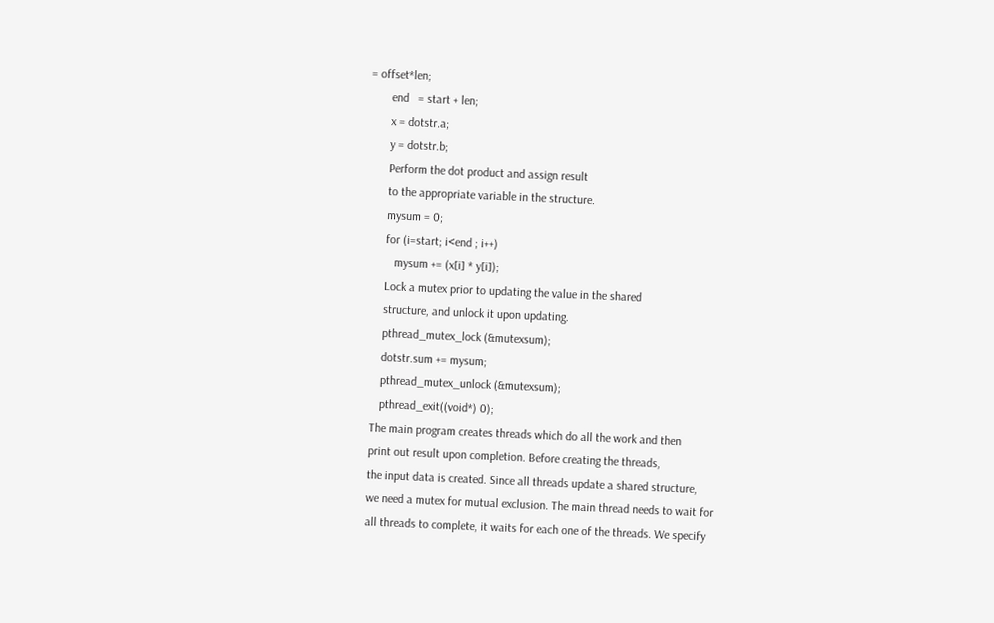= offset*len;
       end   = start + len;
       x = dotstr.a;
       y = dotstr.b;
       Perform the dot product and assign result
       to the appropriate variable in the structure.
       mysum = 0;
       for (i=start; i<end ; i++)
          mysum += (x[i] * y[i]);
       Lock a mutex prior to updating the value in the shared
       structure, and unlock it upon updating.
       pthread_mutex_lock (&mutexsum);
       dotstr.sum += mysum;
       pthread_mutex_unlock (&mutexsum);
       pthread_exit((void*) 0);
    The main program creates threads which do all the work and then
    print out result upon completion. Before creating the threads,
    the input data is created. Since all threads update a shared structure,
    we need a mutex for mutual exclusion. The main thread needs to wait for
    all threads to complete, it waits for each one of the threads. We specify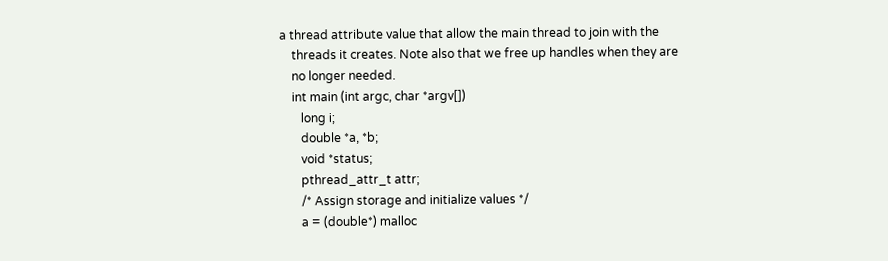a thread attribute value that allow the main thread to join with the
    threads it creates. Note also that we free up handles when they are
    no longer needed.
    int main (int argc, char *argv[])
       long i;
       double *a, *b;
       void *status;
       pthread_attr_t attr;
       /* Assign storage and initialize values */
       a = (double*) malloc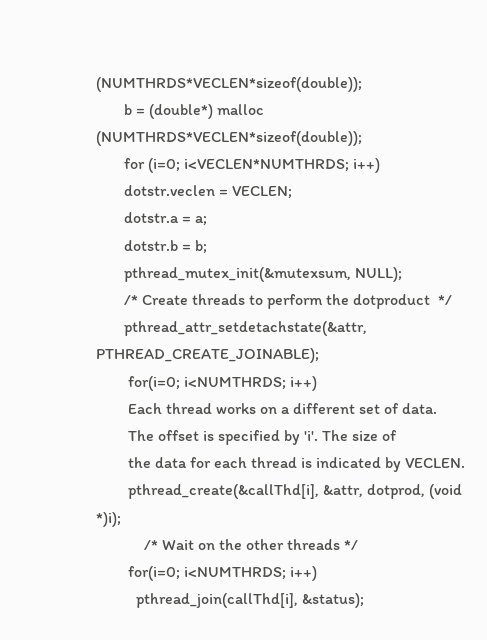(NUMTHRDS*VECLEN*sizeof(double));
       b = (double*) malloc (NUMTHRDS*VECLEN*sizeof(double));
       for (i=0; i<VECLEN*NUMTHRDS; i++)
       dotstr.veclen = VECLEN;
       dotstr.a = a;
       dotstr.b = b;
       pthread_mutex_init(&mutexsum, NULL);
       /* Create threads to perform the dotproduct  */
       pthread_attr_setdetachstate(&attr, PTHREAD_CREATE_JOINABLE);
        for(i=0; i<NUMTHRDS; i++)
        Each thread works on a different set of data.
        The offset is specified by 'i'. The size of
        the data for each thread is indicated by VECLEN.
        pthread_create(&callThd[i], &attr, dotprod, (void *)i);
            /* Wait on the other threads */
        for(i=0; i<NUMTHRDS; i++)
          pthread_join(callThd[i], &status);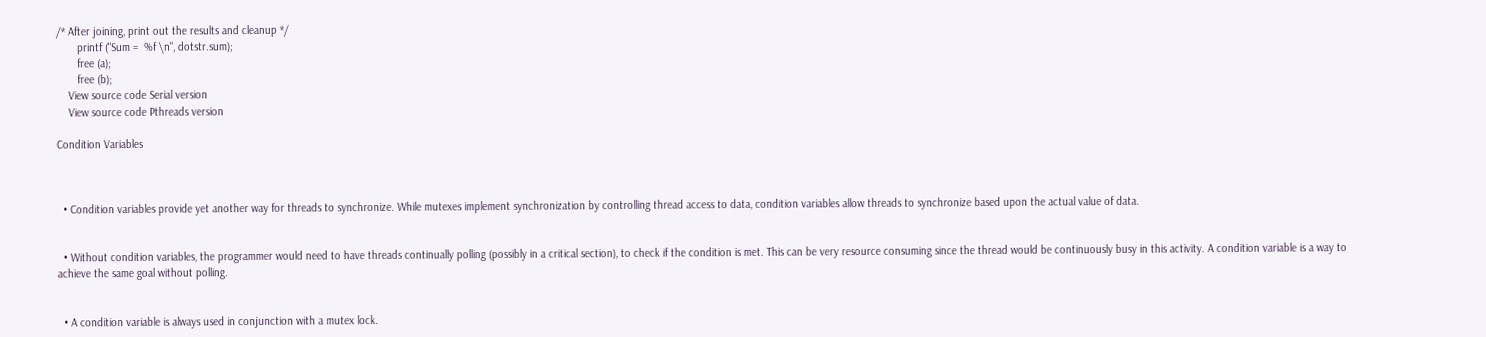/* After joining, print out the results and cleanup */
       printf ("Sum =  %f \n", dotstr.sum);
       free (a);
       free (b);
    View source code Serial version
    View source code Pthreads version

Condition Variables



  • Condition variables provide yet another way for threads to synchronize. While mutexes implement synchronization by controlling thread access to data, condition variables allow threads to synchronize based upon the actual value of data.


  • Without condition variables, the programmer would need to have threads continually polling (possibly in a critical section), to check if the condition is met. This can be very resource consuming since the thread would be continuously busy in this activity. A condition variable is a way to achieve the same goal without polling.


  • A condition variable is always used in conjunction with a mutex lock.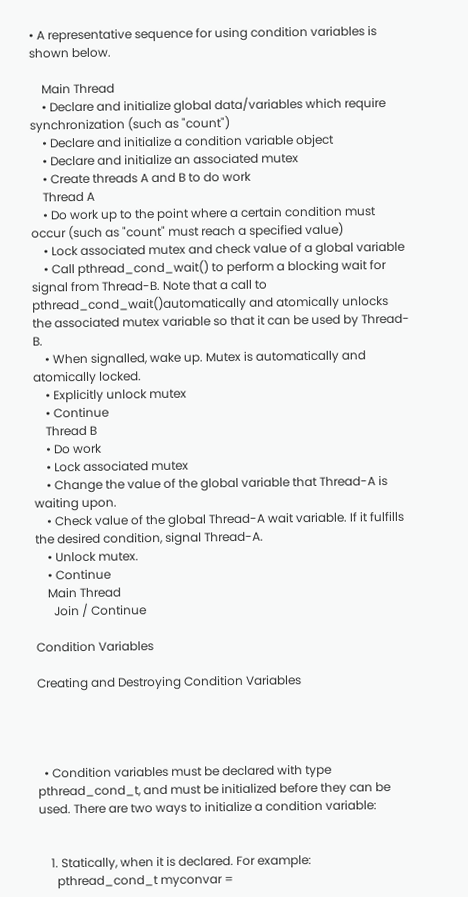• A representative sequence for using condition variables is shown below.

    Main Thread
    • Declare and initialize global data/variables which require synchronization (such as "count")
    • Declare and initialize a condition variable object
    • Declare and initialize an associated mutex
    • Create threads A and B to do work
    Thread A
    • Do work up to the point where a certain condition must occur (such as "count" must reach a specified value)
    • Lock associated mutex and check value of a global variable
    • Call pthread_cond_wait() to perform a blocking wait for signal from Thread-B. Note that a call to pthread_cond_wait()automatically and atomically unlocks the associated mutex variable so that it can be used by Thread-B.
    • When signalled, wake up. Mutex is automatically and atomically locked.
    • Explicitly unlock mutex
    • Continue
    Thread B
    • Do work
    • Lock associated mutex
    • Change the value of the global variable that Thread-A is waiting upon.
    • Check value of the global Thread-A wait variable. If it fulfills the desired condition, signal Thread-A.
    • Unlock mutex.
    • Continue
    Main Thread
      Join / Continue

Condition Variables

Creating and Destroying Condition Variables




  • Condition variables must be declared with type pthread_cond_t, and must be initialized before they can be used. There are two ways to initialize a condition variable:


    1. Statically, when it is declared. For example:
      pthread_cond_t myconvar =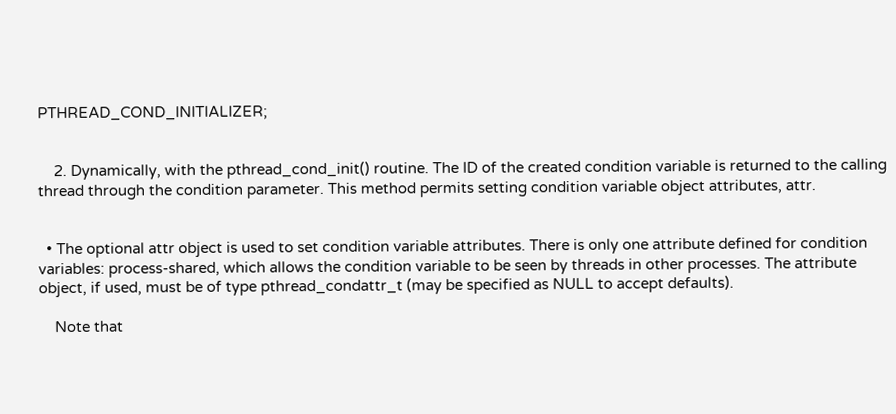PTHREAD_COND_INITIALIZER;


    2. Dynamically, with the pthread_cond_init() routine. The ID of the created condition variable is returned to the calling thread through the condition parameter. This method permits setting condition variable object attributes, attr.


  • The optional attr object is used to set condition variable attributes. There is only one attribute defined for condition variables: process-shared, which allows the condition variable to be seen by threads in other processes. The attribute object, if used, must be of type pthread_condattr_t (may be specified as NULL to accept defaults).

    Note that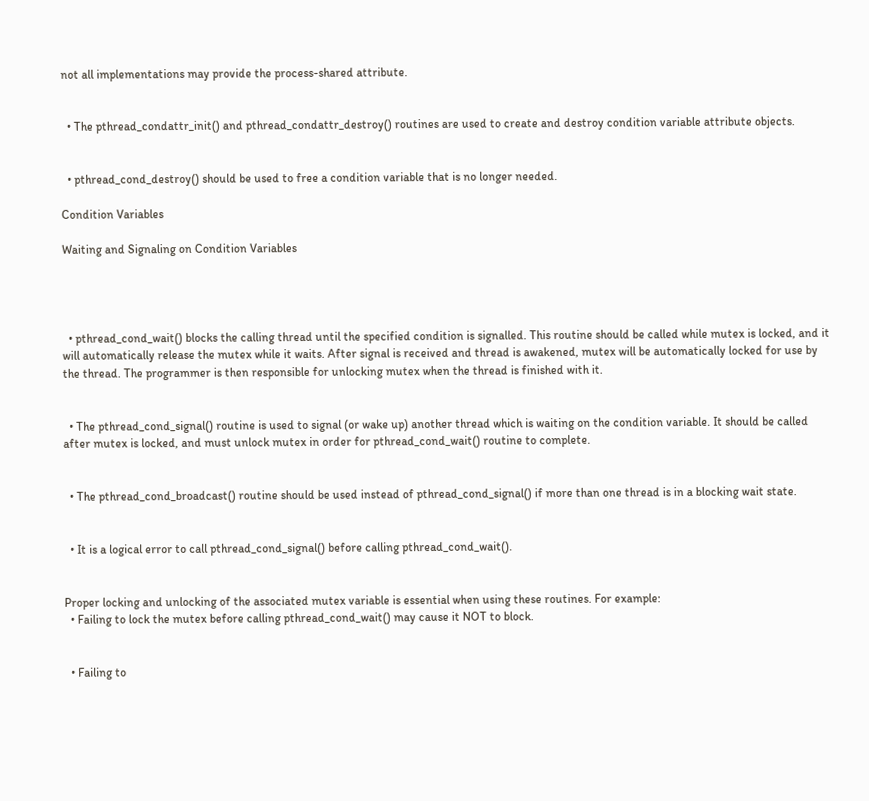not all implementations may provide the process-shared attribute.


  • The pthread_condattr_init() and pthread_condattr_destroy() routines are used to create and destroy condition variable attribute objects.


  • pthread_cond_destroy() should be used to free a condition variable that is no longer needed.

Condition Variables

Waiting and Signaling on Condition Variables




  • pthread_cond_wait() blocks the calling thread until the specified condition is signalled. This routine should be called while mutex is locked, and it will automatically release the mutex while it waits. After signal is received and thread is awakened, mutex will be automatically locked for use by the thread. The programmer is then responsible for unlocking mutex when the thread is finished with it.


  • The pthread_cond_signal() routine is used to signal (or wake up) another thread which is waiting on the condition variable. It should be called after mutex is locked, and must unlock mutex in order for pthread_cond_wait() routine to complete.


  • The pthread_cond_broadcast() routine should be used instead of pthread_cond_signal() if more than one thread is in a blocking wait state.


  • It is a logical error to call pthread_cond_signal() before calling pthread_cond_wait().


Proper locking and unlocking of the associated mutex variable is essential when using these routines. For example:
  • Failing to lock the mutex before calling pthread_cond_wait() may cause it NOT to block.


  • Failing to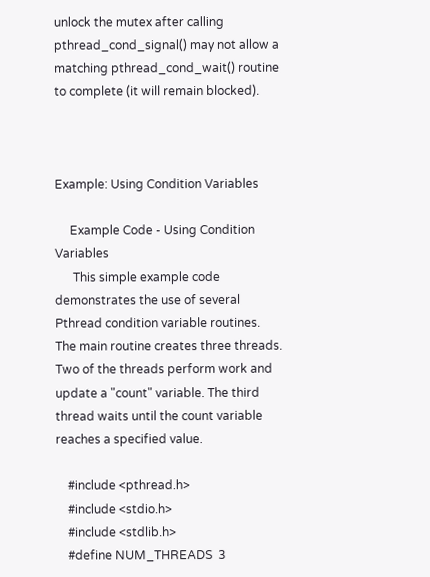unlock the mutex after calling pthread_cond_signal() may not allow a matching pthread_cond_wait() routine to complete (it will remain blocked).



Example: Using Condition Variables

     Example Code - Using Condition Variables
      This simple example code demonstrates the use of several Pthread condition variable routines. The main routine creates three threads. Two of the threads perform work and update a "count" variable. The third thread waits until the count variable reaches a specified value.

    #include <pthread.h>
    #include <stdio.h>
    #include <stdlib.h>
    #define NUM_THREADS  3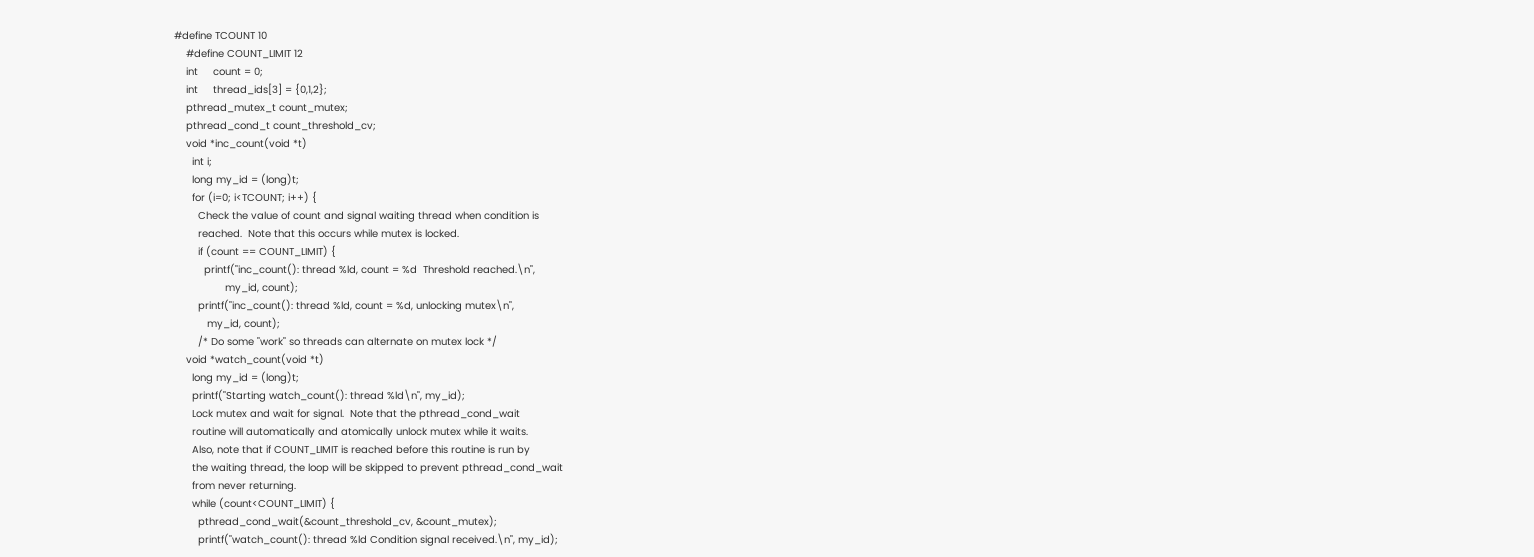#define TCOUNT 10
    #define COUNT_LIMIT 12
    int     count = 0;
    int     thread_ids[3] = {0,1,2};
    pthread_mutex_t count_mutex;
    pthread_cond_t count_threshold_cv;
    void *inc_count(void *t)
      int i;
      long my_id = (long)t;
      for (i=0; i<TCOUNT; i++) {
        Check the value of count and signal waiting thread when condition is
        reached.  Note that this occurs while mutex is locked.
        if (count == COUNT_LIMIT) {
          printf("inc_count(): thread %ld, count = %d  Threshold reached.\n",
                 my_id, count);
        printf("inc_count(): thread %ld, count = %d, unlocking mutex\n",
           my_id, count);
        /* Do some "work" so threads can alternate on mutex lock */
    void *watch_count(void *t)
      long my_id = (long)t;
      printf("Starting watch_count(): thread %ld\n", my_id);
      Lock mutex and wait for signal.  Note that the pthread_cond_wait
      routine will automatically and atomically unlock mutex while it waits.
      Also, note that if COUNT_LIMIT is reached before this routine is run by
      the waiting thread, the loop will be skipped to prevent pthread_cond_wait
      from never returning.
      while (count<COUNT_LIMIT) {
        pthread_cond_wait(&count_threshold_cv, &count_mutex);
        printf("watch_count(): thread %ld Condition signal received.\n", my_id);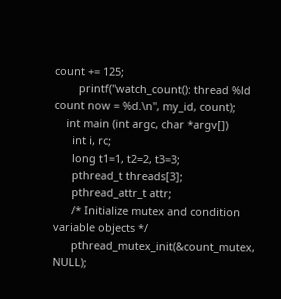count += 125;
        printf("watch_count(): thread %ld count now = %d.\n", my_id, count);
    int main (int argc, char *argv[])
      int i, rc;
      long t1=1, t2=2, t3=3;
      pthread_t threads[3];
      pthread_attr_t attr;
      /* Initialize mutex and condition variable objects */
      pthread_mutex_init(&count_mutex, NULL);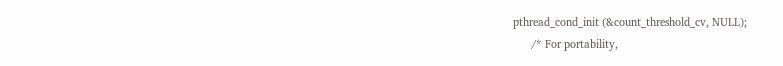pthread_cond_init (&count_threshold_cv, NULL);
      /* For portability,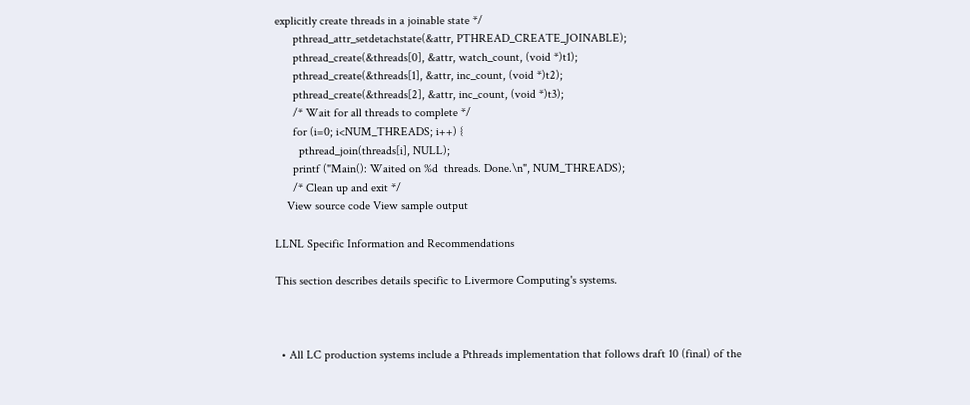explicitly create threads in a joinable state */
      pthread_attr_setdetachstate(&attr, PTHREAD_CREATE_JOINABLE);
      pthread_create(&threads[0], &attr, watch_count, (void *)t1);
      pthread_create(&threads[1], &attr, inc_count, (void *)t2);
      pthread_create(&threads[2], &attr, inc_count, (void *)t3);
      /* Wait for all threads to complete */
      for (i=0; i<NUM_THREADS; i++) {
        pthread_join(threads[i], NULL);
      printf ("Main(): Waited on %d  threads. Done.\n", NUM_THREADS);
      /* Clean up and exit */
    View source code View sample output

LLNL Specific Information and Recommendations

This section describes details specific to Livermore Computing's systems.



  • All LC production systems include a Pthreads implementation that follows draft 10 (final) of the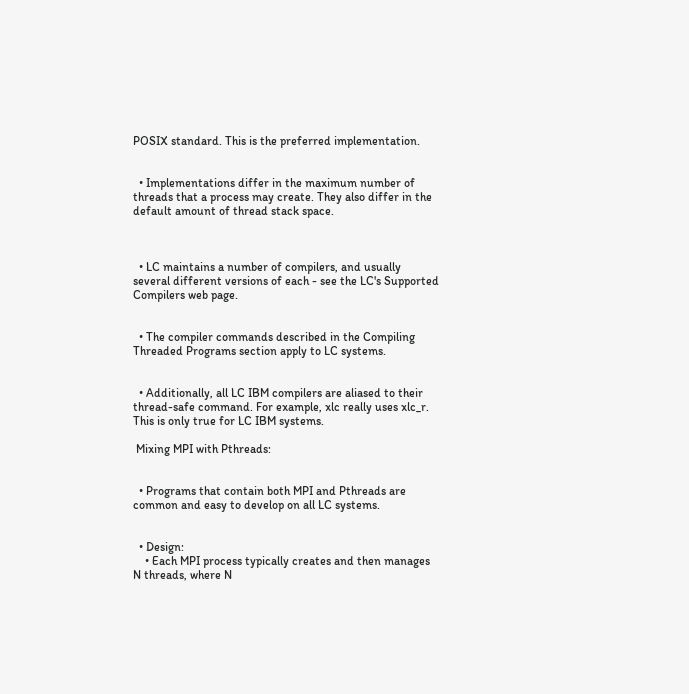POSIX standard. This is the preferred implementation.


  • Implementations differ in the maximum number of threads that a process may create. They also differ in the default amount of thread stack space.



  • LC maintains a number of compilers, and usually several different versions of each - see the LC's Supported Compilers web page.


  • The compiler commands described in the Compiling Threaded Programs section apply to LC systems.


  • Additionally, all LC IBM compilers are aliased to their thread-safe command. For example, xlc really uses xlc_r. This is only true for LC IBM systems.

 Mixing MPI with Pthreads:


  • Programs that contain both MPI and Pthreads are common and easy to develop on all LC systems.


  • Design:
    • Each MPI process typically creates and then manages N threads, where N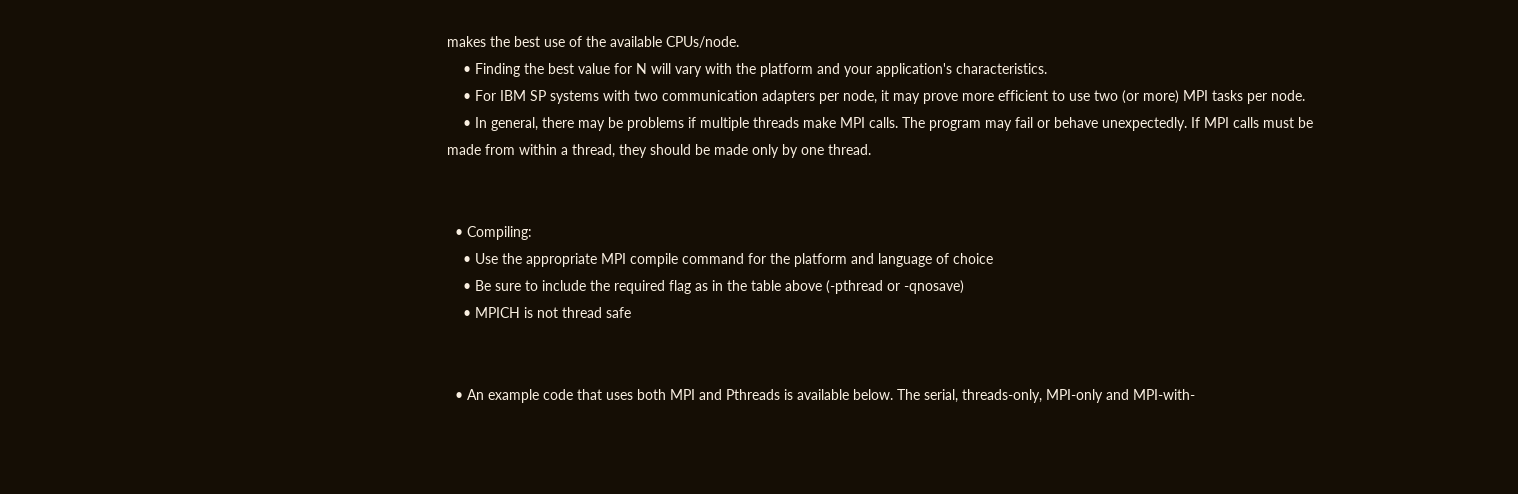makes the best use of the available CPUs/node.
    • Finding the best value for N will vary with the platform and your application's characteristics.
    • For IBM SP systems with two communication adapters per node, it may prove more efficient to use two (or more) MPI tasks per node.
    • In general, there may be problems if multiple threads make MPI calls. The program may fail or behave unexpectedly. If MPI calls must be made from within a thread, they should be made only by one thread.


  • Compiling:
    • Use the appropriate MPI compile command for the platform and language of choice
    • Be sure to include the required flag as in the table above (-pthread or -qnosave)
    • MPICH is not thread safe


  • An example code that uses both MPI and Pthreads is available below. The serial, threads-only, MPI-only and MPI-with-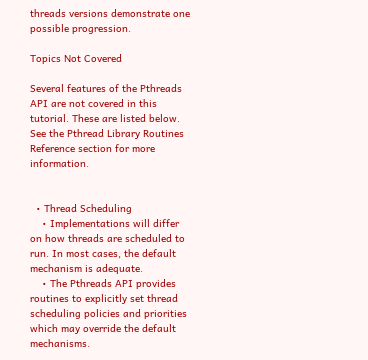threads versions demonstrate one possible progression.

Topics Not Covered

Several features of the Pthreads API are not covered in this tutorial. These are listed below. See the Pthread Library Routines Reference section for more information.


  • Thread Scheduling
    • Implementations will differ on how threads are scheduled to run. In most cases, the default mechanism is adequate.
    • The Pthreads API provides routines to explicitly set thread scheduling policies and priorities which may override the default mechanisms.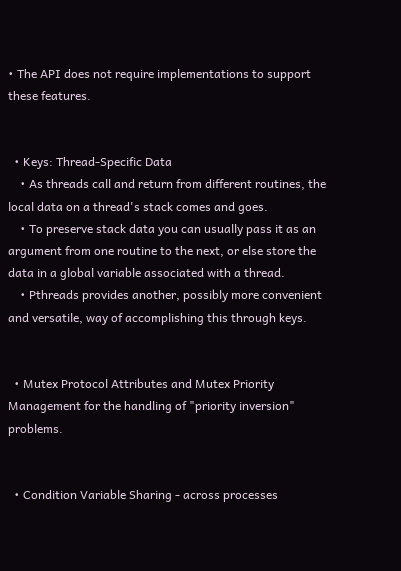• The API does not require implementations to support these features.


  • Keys: Thread-Specific Data
    • As threads call and return from different routines, the local data on a thread's stack comes and goes.
    • To preserve stack data you can usually pass it as an argument from one routine to the next, or else store the data in a global variable associated with a thread.
    • Pthreads provides another, possibly more convenient and versatile, way of accomplishing this through keys.


  • Mutex Protocol Attributes and Mutex Priority Management for the handling of "priority inversion" problems.


  • Condition Variable Sharing - across processes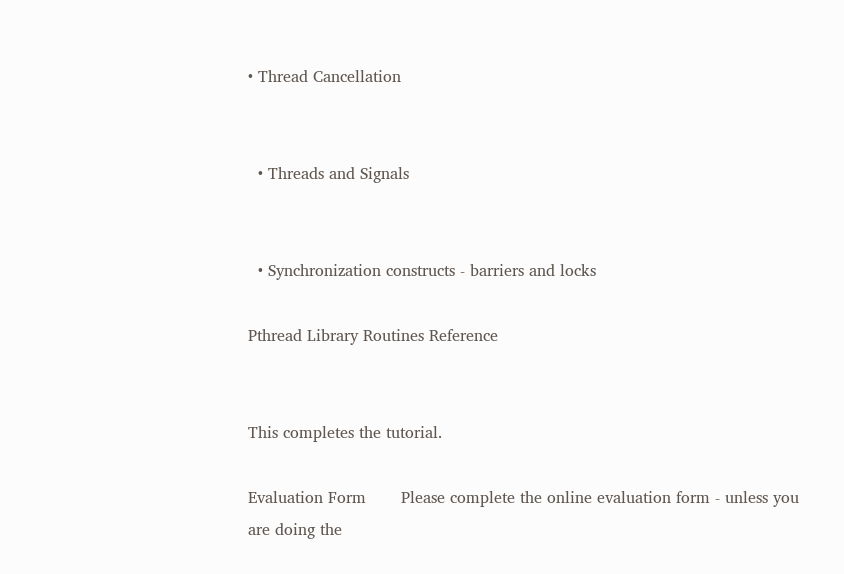• Thread Cancellation


  • Threads and Signals


  • Synchronization constructs - barriers and locks

Pthread Library Routines Reference


This completes the tutorial.

Evaluation Form       Please complete the online evaluation form - unless you are doing the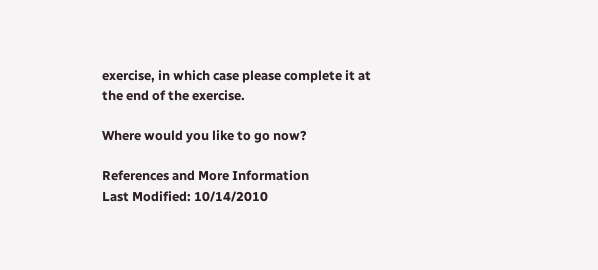exercise, in which case please complete it at the end of the exercise.

Where would you like to go now?

References and More Information
Last Modified: 10/14/2010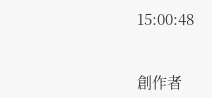15:00:48


創作者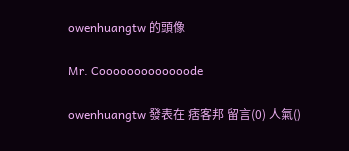owenhuangtw 的頭像

Mr. Cooooooooooooode

owenhuangtw 發表在 痞客邦 留言(0) 人氣()